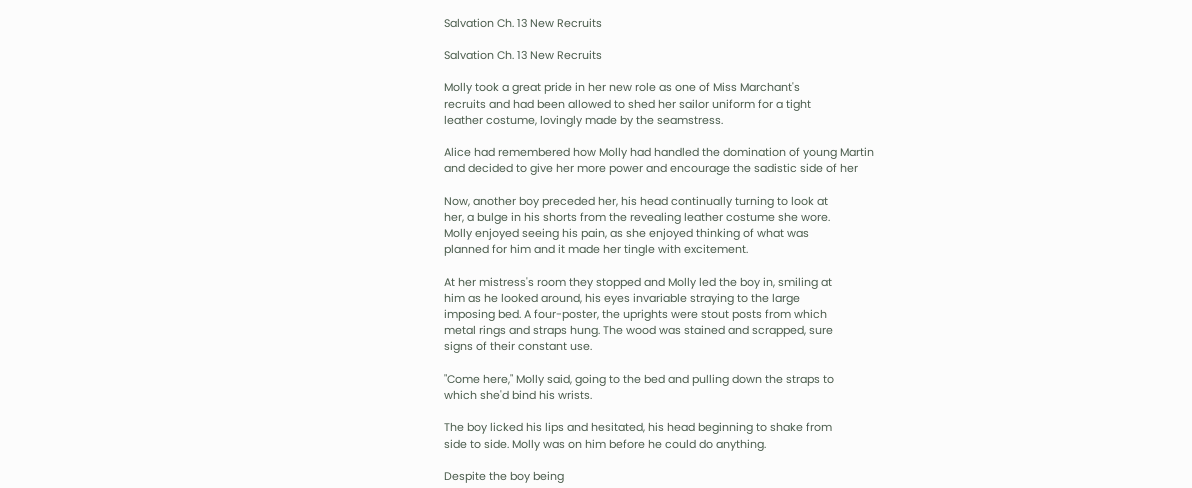Salvation Ch. 13 New Recruits

Salvation Ch. 13 New Recruits

Molly took a great pride in her new role as one of Miss Marchant's
recruits and had been allowed to shed her sailor uniform for a tight
leather costume, lovingly made by the seamstress.

Alice had remembered how Molly had handled the domination of young Martin
and decided to give her more power and encourage the sadistic side of her

Now, another boy preceded her, his head continually turning to look at
her, a bulge in his shorts from the revealing leather costume she wore.
Molly enjoyed seeing his pain, as she enjoyed thinking of what was
planned for him and it made her tingle with excitement.

At her mistress's room they stopped and Molly led the boy in, smiling at
him as he looked around, his eyes invariable straying to the large
imposing bed. A four-poster, the uprights were stout posts from which
metal rings and straps hung. The wood was stained and scrapped, sure
signs of their constant use.

"Come here," Molly said, going to the bed and pulling down the straps to
which she'd bind his wrists.

The boy licked his lips and hesitated, his head beginning to shake from
side to side. Molly was on him before he could do anything.

Despite the boy being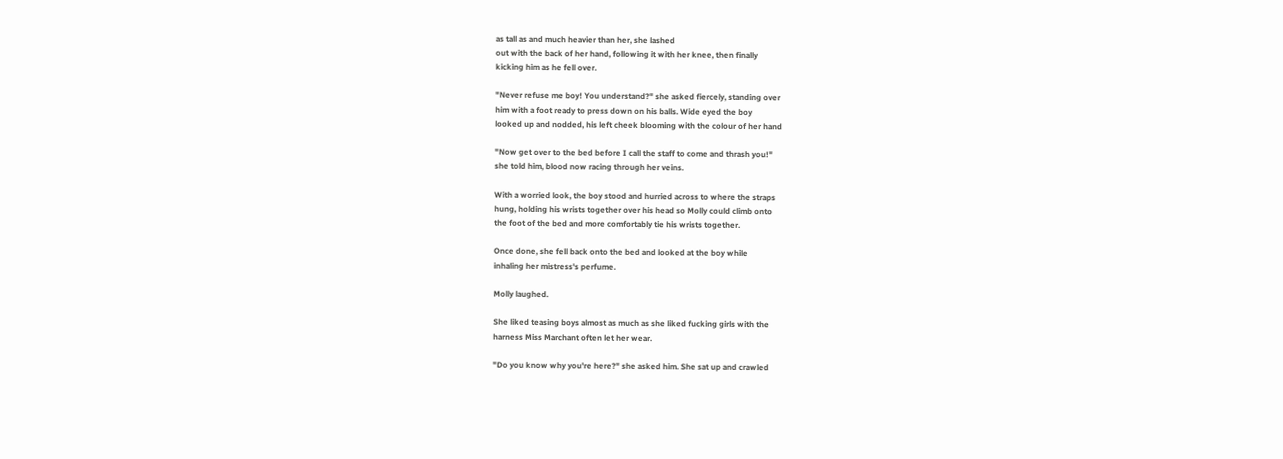as tall as and much heavier than her, she lashed
out with the back of her hand, following it with her knee, then finally
kicking him as he fell over.

"Never refuse me boy! You understand?" she asked fiercely, standing over
him with a foot ready to press down on his balls. Wide eyed the boy
looked up and nodded, his left cheek blooming with the colour of her hand

"Now get over to the bed before I call the staff to come and thrash you!"
she told him, blood now racing through her veins.

With a worried look, the boy stood and hurried across to where the straps
hung, holding his wrists together over his head so Molly could climb onto
the foot of the bed and more comfortably tie his wrists together.

Once done, she fell back onto the bed and looked at the boy while
inhaling her mistress's perfume.

Molly laughed.

She liked teasing boys almost as much as she liked fucking girls with the
harness Miss Marchant often let her wear.

"Do you know why you're here?" she asked him. She sat up and crawled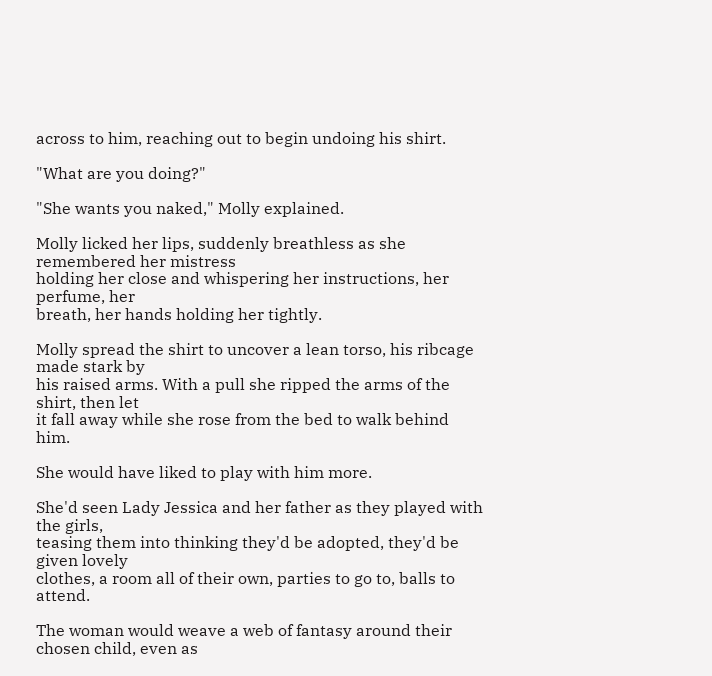across to him, reaching out to begin undoing his shirt.

"What are you doing?"

"She wants you naked," Molly explained.

Molly licked her lips, suddenly breathless as she remembered her mistress
holding her close and whispering her instructions, her perfume, her
breath, her hands holding her tightly.

Molly spread the shirt to uncover a lean torso, his ribcage made stark by
his raised arms. With a pull she ripped the arms of the shirt, then let
it fall away while she rose from the bed to walk behind him.

She would have liked to play with him more.

She'd seen Lady Jessica and her father as they played with the girls,
teasing them into thinking they'd be adopted, they'd be given lovely
clothes, a room all of their own, parties to go to, balls to attend.

The woman would weave a web of fantasy around their chosen child, even as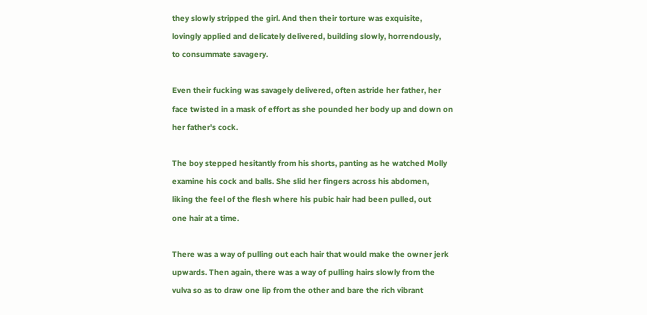they slowly stripped the girl. And then their torture was exquisite,
lovingly applied and delicately delivered, building slowly, horrendously,
to consummate savagery.

Even their fucking was savagely delivered, often astride her father, her
face twisted in a mask of effort as she pounded her body up and down on
her father's cock.

The boy stepped hesitantly from his shorts, panting as he watched Molly
examine his cock and balls. She slid her fingers across his abdomen,
liking the feel of the flesh where his pubic hair had been pulled, out
one hair at a time.

There was a way of pulling out each hair that would make the owner jerk
upwards. Then again, there was a way of pulling hairs slowly from the
vulva so as to draw one lip from the other and bare the rich vibrant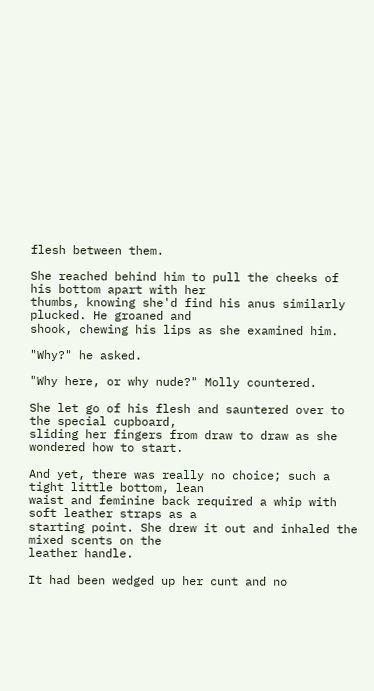flesh between them.

She reached behind him to pull the cheeks of his bottom apart with her
thumbs, knowing she'd find his anus similarly plucked. He groaned and
shook, chewing his lips as she examined him.

"Why?" he asked.

"Why here, or why nude?" Molly countered.

She let go of his flesh and sauntered over to the special cupboard,
sliding her fingers from draw to draw as she wondered how to start.

And yet, there was really no choice; such a tight little bottom, lean
waist and feminine back required a whip with soft leather straps as a
starting point. She drew it out and inhaled the mixed scents on the
leather handle.

It had been wedged up her cunt and no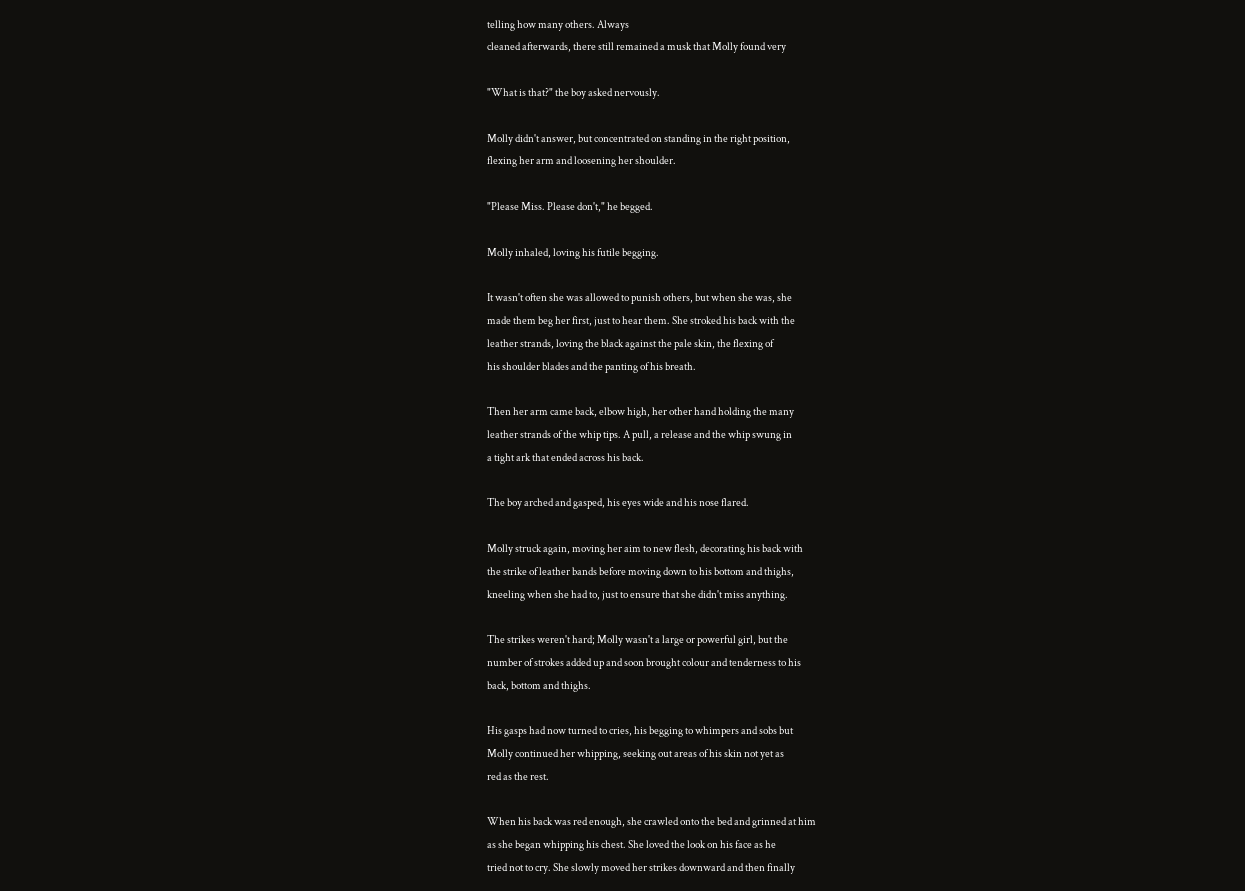telling how many others. Always
cleaned afterwards, there still remained a musk that Molly found very

"What is that?" the boy asked nervously.

Molly didn't answer, but concentrated on standing in the right position,
flexing her arm and loosening her shoulder.

"Please Miss. Please don't," he begged.

Molly inhaled, loving his futile begging.

It wasn't often she was allowed to punish others, but when she was, she
made them beg her first, just to hear them. She stroked his back with the
leather strands, loving the black against the pale skin, the flexing of
his shoulder blades and the panting of his breath.

Then her arm came back, elbow high, her other hand holding the many
leather strands of the whip tips. A pull, a release and the whip swung in
a tight ark that ended across his back.

The boy arched and gasped, his eyes wide and his nose flared.

Molly struck again, moving her aim to new flesh, decorating his back with
the strike of leather bands before moving down to his bottom and thighs,
kneeling when she had to, just to ensure that she didn't miss anything.

The strikes weren't hard; Molly wasn't a large or powerful girl, but the
number of strokes added up and soon brought colour and tenderness to his
back, bottom and thighs.

His gasps had now turned to cries, his begging to whimpers and sobs but
Molly continued her whipping, seeking out areas of his skin not yet as
red as the rest.

When his back was red enough, she crawled onto the bed and grinned at him
as she began whipping his chest. She loved the look on his face as he
tried not to cry. She slowly moved her strikes downward and then finally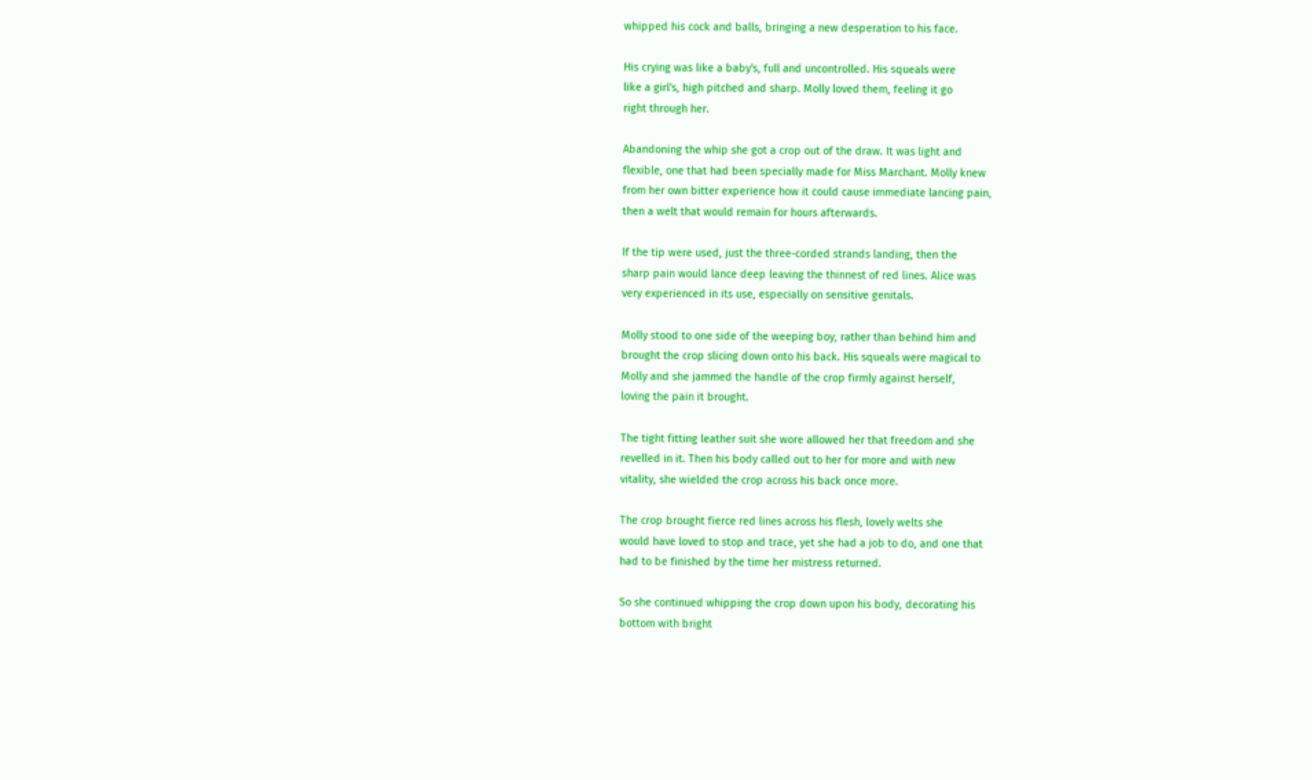whipped his cock and balls, bringing a new desperation to his face.

His crying was like a baby's, full and uncontrolled. His squeals were
like a girl's, high pitched and sharp. Molly loved them, feeling it go
right through her.

Abandoning the whip she got a crop out of the draw. It was light and
flexible, one that had been specially made for Miss Marchant. Molly knew
from her own bitter experience how it could cause immediate lancing pain,
then a welt that would remain for hours afterwards.

If the tip were used, just the three-corded strands landing, then the
sharp pain would lance deep leaving the thinnest of red lines. Alice was
very experienced in its use, especially on sensitive genitals.

Molly stood to one side of the weeping boy, rather than behind him and
brought the crop slicing down onto his back. His squeals were magical to
Molly and she jammed the handle of the crop firmly against herself,
loving the pain it brought.

The tight fitting leather suit she wore allowed her that freedom and she
revelled in it. Then his body called out to her for more and with new
vitality, she wielded the crop across his back once more.

The crop brought fierce red lines across his flesh, lovely welts she
would have loved to stop and trace, yet she had a job to do, and one that
had to be finished by the time her mistress returned.

So she continued whipping the crop down upon his body, decorating his
bottom with bright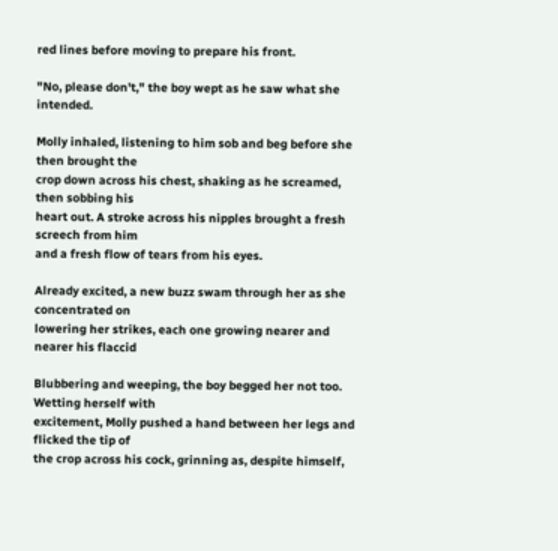red lines before moving to prepare his front.

"No, please don't," the boy wept as he saw what she intended.

Molly inhaled, listening to him sob and beg before she then brought the
crop down across his chest, shaking as he screamed, then sobbing his
heart out. A stroke across his nipples brought a fresh screech from him
and a fresh flow of tears from his eyes.

Already excited, a new buzz swam through her as she concentrated on
lowering her strikes, each one growing nearer and nearer his flaccid

Blubbering and weeping, the boy begged her not too. Wetting herself with
excitement, Molly pushed a hand between her legs and flicked the tip of
the crop across his cock, grinning as, despite himself,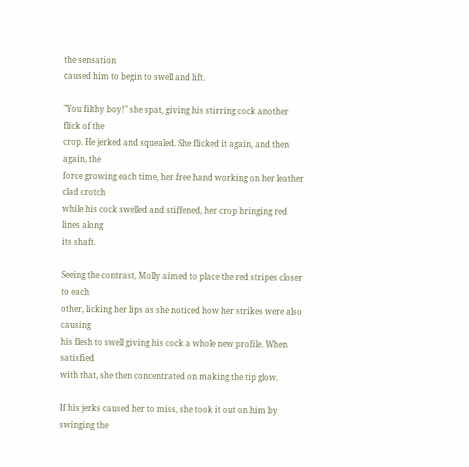the sensation
caused him to begin to swell and lift.

"You filthy boy!" she spat, giving his stirring cock another flick of the
crop. He jerked and squealed. She flicked it again, and then again, the
force growing each time, her free hand working on her leather clad crotch
while his cock swelled and stiffened, her crop bringing red lines along
its shaft.

Seeing the contrast, Molly aimed to place the red stripes closer to each
other, licking her lips as she noticed how her strikes were also causing
his flesh to swell giving his cock a whole new profile. When satisfied
with that, she then concentrated on making the tip glow.

If his jerks caused her to miss, she took it out on him by swinging the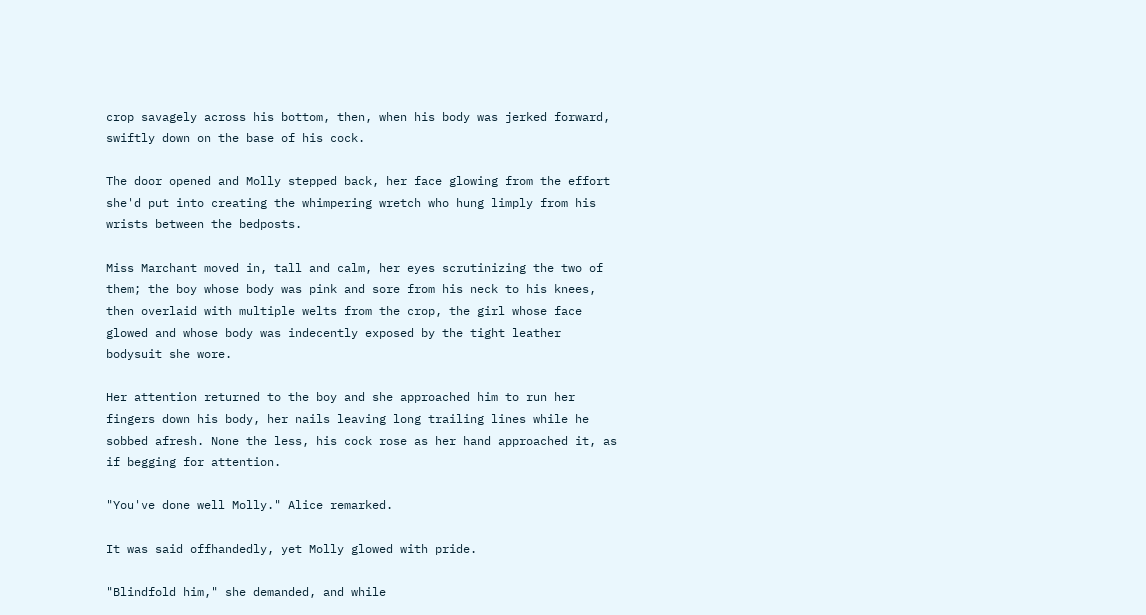crop savagely across his bottom, then, when his body was jerked forward,
swiftly down on the base of his cock.

The door opened and Molly stepped back, her face glowing from the effort
she'd put into creating the whimpering wretch who hung limply from his
wrists between the bedposts.

Miss Marchant moved in, tall and calm, her eyes scrutinizing the two of
them; the boy whose body was pink and sore from his neck to his knees,
then overlaid with multiple welts from the crop, the girl whose face
glowed and whose body was indecently exposed by the tight leather
bodysuit she wore.

Her attention returned to the boy and she approached him to run her
fingers down his body, her nails leaving long trailing lines while he
sobbed afresh. None the less, his cock rose as her hand approached it, as
if begging for attention.

"You've done well Molly." Alice remarked.

It was said offhandedly, yet Molly glowed with pride.

"Blindfold him," she demanded, and while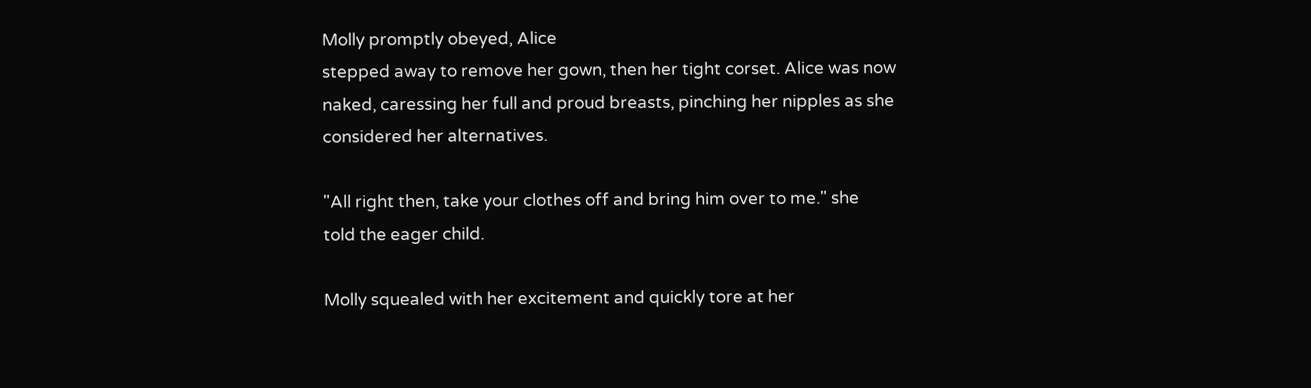Molly promptly obeyed, Alice
stepped away to remove her gown, then her tight corset. Alice was now
naked, caressing her full and proud breasts, pinching her nipples as she
considered her alternatives.

"All right then, take your clothes off and bring him over to me." she
told the eager child.

Molly squealed with her excitement and quickly tore at her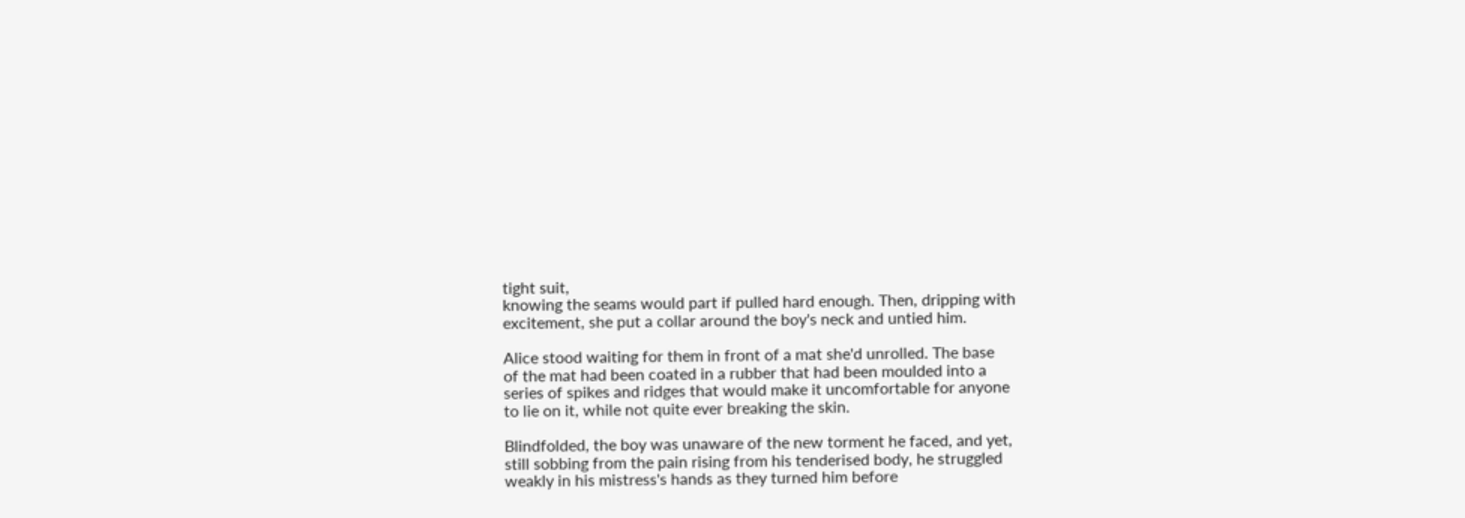tight suit,
knowing the seams would part if pulled hard enough. Then, dripping with
excitement, she put a collar around the boy's neck and untied him.

Alice stood waiting for them in front of a mat she'd unrolled. The base
of the mat had been coated in a rubber that had been moulded into a
series of spikes and ridges that would make it uncomfortable for anyone
to lie on it, while not quite ever breaking the skin.

Blindfolded, the boy was unaware of the new torment he faced, and yet,
still sobbing from the pain rising from his tenderised body, he struggled
weakly in his mistress's hands as they turned him before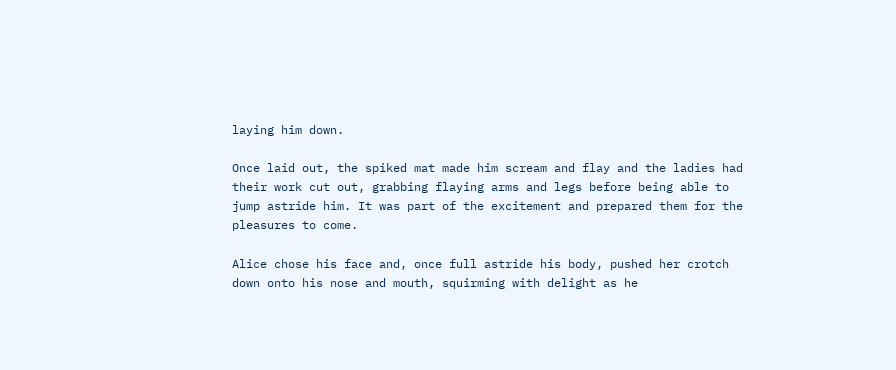laying him down.

Once laid out, the spiked mat made him scream and flay and the ladies had
their work cut out, grabbing flaying arms and legs before being able to
jump astride him. It was part of the excitement and prepared them for the
pleasures to come.

Alice chose his face and, once full astride his body, pushed her crotch
down onto his nose and mouth, squirming with delight as he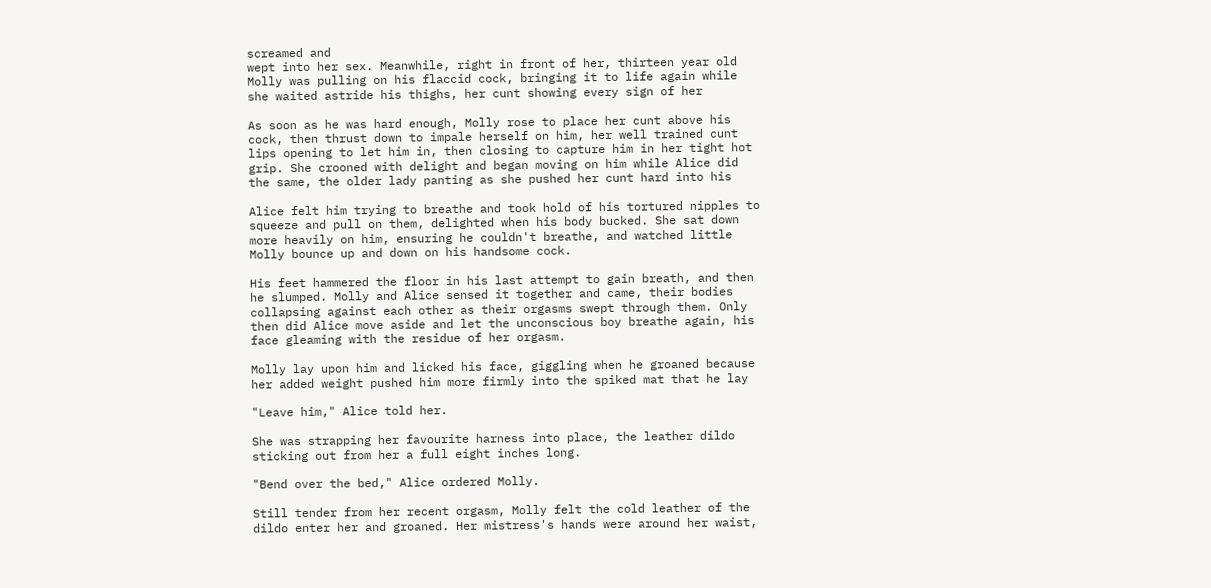screamed and
wept into her sex. Meanwhile, right in front of her, thirteen year old
Molly was pulling on his flaccid cock, bringing it to life again while
she waited astride his thighs, her cunt showing every sign of her

As soon as he was hard enough, Molly rose to place her cunt above his
cock, then thrust down to impale herself on him, her well trained cunt
lips opening to let him in, then closing to capture him in her tight hot
grip. She crooned with delight and began moving on him while Alice did
the same, the older lady panting as she pushed her cunt hard into his

Alice felt him trying to breathe and took hold of his tortured nipples to
squeeze and pull on them, delighted when his body bucked. She sat down
more heavily on him, ensuring he couldn't breathe, and watched little
Molly bounce up and down on his handsome cock.

His feet hammered the floor in his last attempt to gain breath, and then
he slumped. Molly and Alice sensed it together and came, their bodies
collapsing against each other as their orgasms swept through them. Only
then did Alice move aside and let the unconscious boy breathe again, his
face gleaming with the residue of her orgasm.

Molly lay upon him and licked his face, giggling when he groaned because
her added weight pushed him more firmly into the spiked mat that he lay

"Leave him," Alice told her.

She was strapping her favourite harness into place, the leather dildo
sticking out from her a full eight inches long.

"Bend over the bed," Alice ordered Molly.

Still tender from her recent orgasm, Molly felt the cold leather of the
dildo enter her and groaned. Her mistress's hands were around her waist,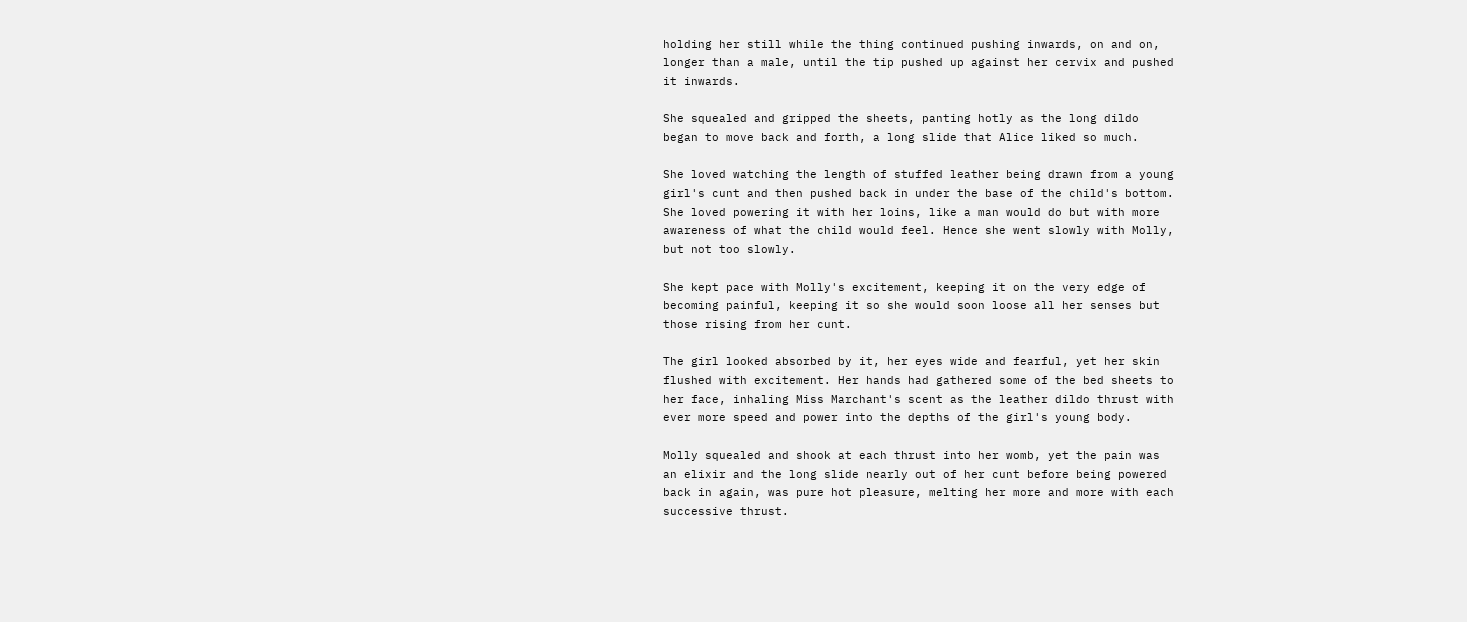holding her still while the thing continued pushing inwards, on and on,
longer than a male, until the tip pushed up against her cervix and pushed
it inwards.

She squealed and gripped the sheets, panting hotly as the long dildo
began to move back and forth, a long slide that Alice liked so much.

She loved watching the length of stuffed leather being drawn from a young
girl's cunt and then pushed back in under the base of the child's bottom.
She loved powering it with her loins, like a man would do but with more
awareness of what the child would feel. Hence she went slowly with Molly,
but not too slowly.

She kept pace with Molly's excitement, keeping it on the very edge of
becoming painful, keeping it so she would soon loose all her senses but
those rising from her cunt.

The girl looked absorbed by it, her eyes wide and fearful, yet her skin
flushed with excitement. Her hands had gathered some of the bed sheets to
her face, inhaling Miss Marchant's scent as the leather dildo thrust with
ever more speed and power into the depths of the girl's young body.

Molly squealed and shook at each thrust into her womb, yet the pain was
an elixir and the long slide nearly out of her cunt before being powered
back in again, was pure hot pleasure, melting her more and more with each
successive thrust.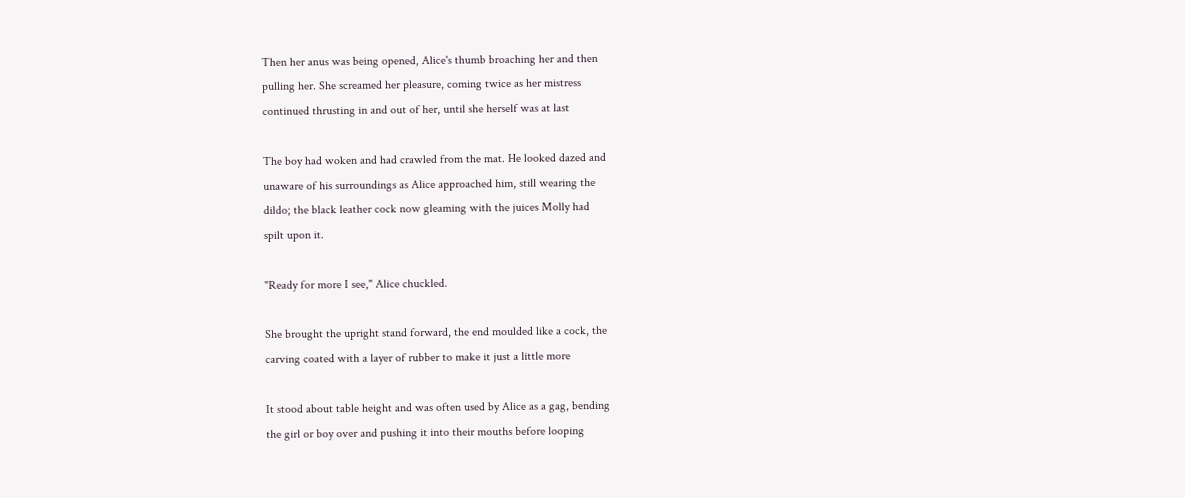Then her anus was being opened, Alice's thumb broaching her and then
pulling her. She screamed her pleasure, coming twice as her mistress
continued thrusting in and out of her, until she herself was at last

The boy had woken and had crawled from the mat. He looked dazed and
unaware of his surroundings as Alice approached him, still wearing the
dildo; the black leather cock now gleaming with the juices Molly had
spilt upon it.

"Ready for more I see," Alice chuckled.

She brought the upright stand forward, the end moulded like a cock, the
carving coated with a layer of rubber to make it just a little more

It stood about table height and was often used by Alice as a gag, bending
the girl or boy over and pushing it into their mouths before looping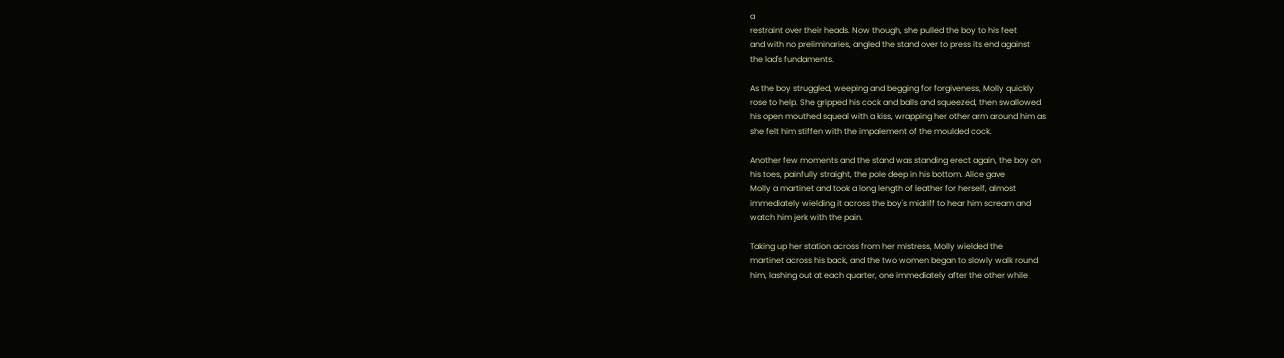a
restraint over their heads. Now though, she pulled the boy to his feet
and with no preliminaries, angled the stand over to press its end against
the lad's fundaments.

As the boy struggled, weeping and begging for forgiveness, Molly quickly
rose to help. She gripped his cock and balls and squeezed, then swallowed
his open mouthed squeal with a kiss, wrapping her other arm around him as
she felt him stiffen with the impalement of the moulded cock.

Another few moments and the stand was standing erect again, the boy on
his toes, painfully straight, the pole deep in his bottom. Alice gave
Molly a martinet and took a long length of leather for herself, almost
immediately wielding it across the boy's midriff to hear him scream and
watch him jerk with the pain.

Taking up her station across from her mistress, Molly wielded the
martinet across his back, and the two women began to slowly walk round
him, lashing out at each quarter, one immediately after the other while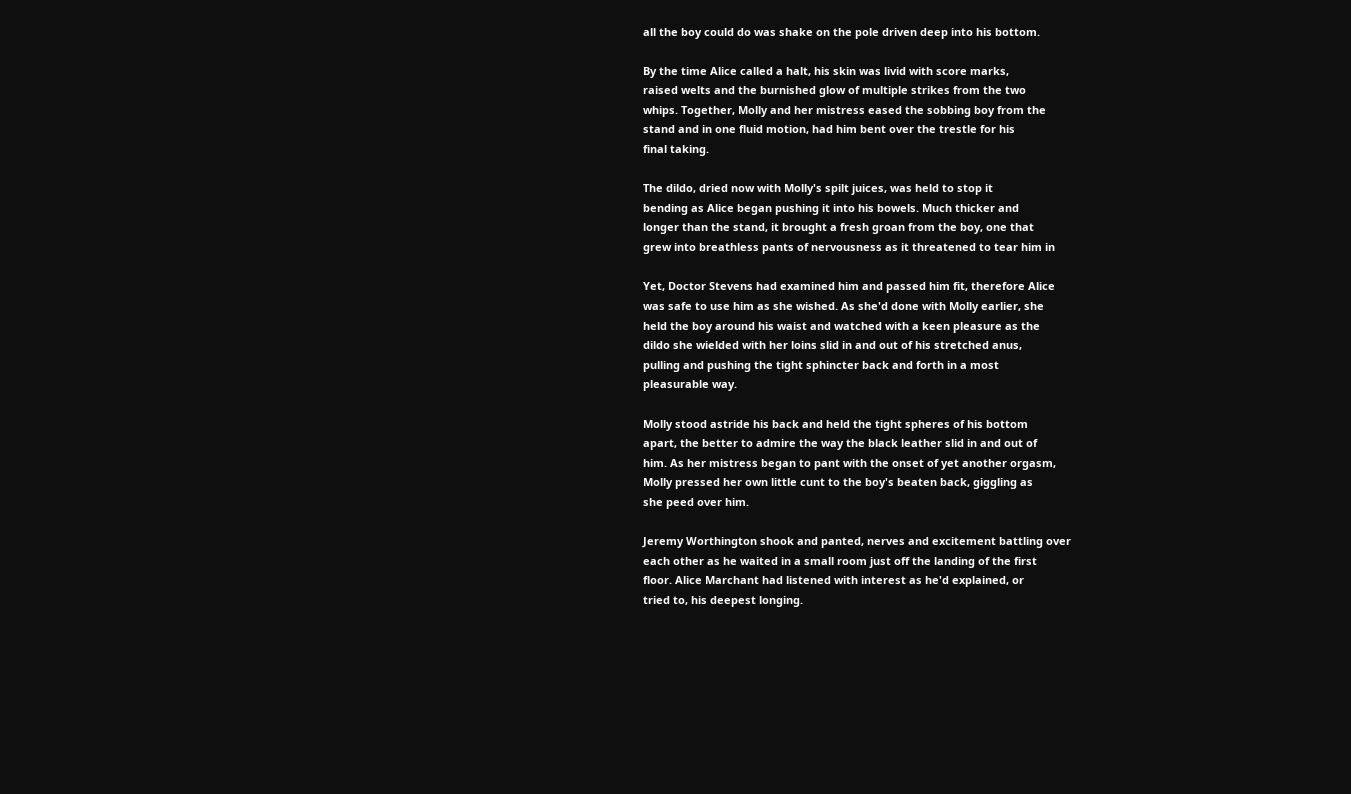all the boy could do was shake on the pole driven deep into his bottom.

By the time Alice called a halt, his skin was livid with score marks,
raised welts and the burnished glow of multiple strikes from the two
whips. Together, Molly and her mistress eased the sobbing boy from the
stand and in one fluid motion, had him bent over the trestle for his
final taking.

The dildo, dried now with Molly's spilt juices, was held to stop it
bending as Alice began pushing it into his bowels. Much thicker and
longer than the stand, it brought a fresh groan from the boy, one that
grew into breathless pants of nervousness as it threatened to tear him in

Yet, Doctor Stevens had examined him and passed him fit, therefore Alice
was safe to use him as she wished. As she'd done with Molly earlier, she
held the boy around his waist and watched with a keen pleasure as the
dildo she wielded with her loins slid in and out of his stretched anus,
pulling and pushing the tight sphincter back and forth in a most
pleasurable way.

Molly stood astride his back and held the tight spheres of his bottom
apart, the better to admire the way the black leather slid in and out of
him. As her mistress began to pant with the onset of yet another orgasm,
Molly pressed her own little cunt to the boy's beaten back, giggling as
she peed over him.

Jeremy Worthington shook and panted, nerves and excitement battling over
each other as he waited in a small room just off the landing of the first
floor. Alice Marchant had listened with interest as he'd explained, or
tried to, his deepest longing.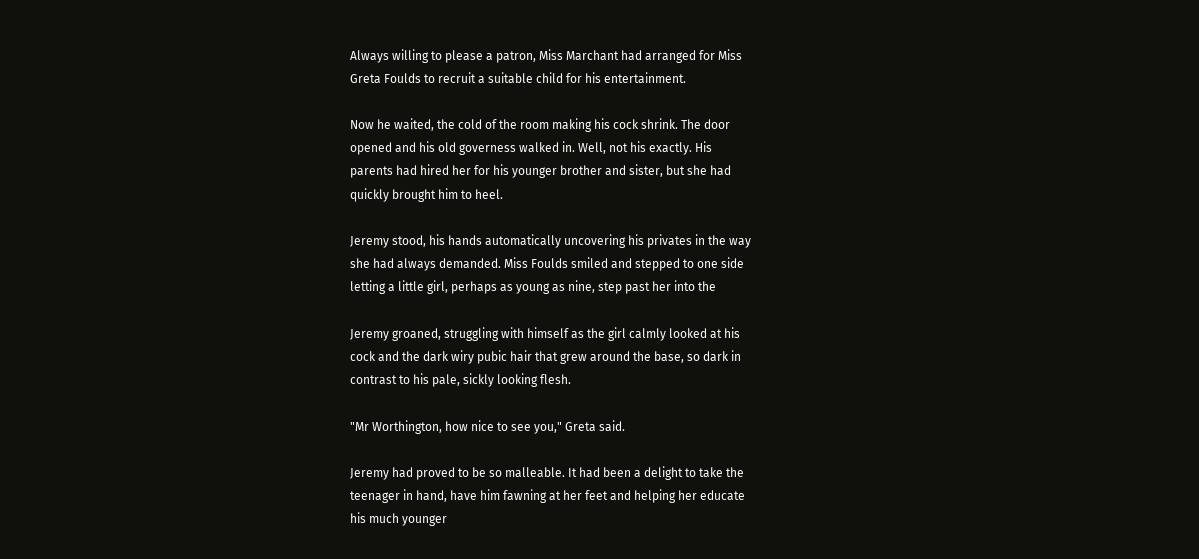Always willing to please a patron, Miss Marchant had arranged for Miss
Greta Foulds to recruit a suitable child for his entertainment.

Now he waited, the cold of the room making his cock shrink. The door
opened and his old governess walked in. Well, not his exactly. His
parents had hired her for his younger brother and sister, but she had
quickly brought him to heel.

Jeremy stood, his hands automatically uncovering his privates in the way
she had always demanded. Miss Foulds smiled and stepped to one side
letting a little girl, perhaps as young as nine, step past her into the

Jeremy groaned, struggling with himself as the girl calmly looked at his
cock and the dark wiry pubic hair that grew around the base, so dark in
contrast to his pale, sickly looking flesh.

"Mr Worthington, how nice to see you," Greta said.

Jeremy had proved to be so malleable. It had been a delight to take the
teenager in hand, have him fawning at her feet and helping her educate
his much younger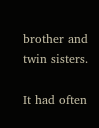brother and twin sisters.

It had often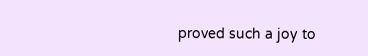proved such a joy to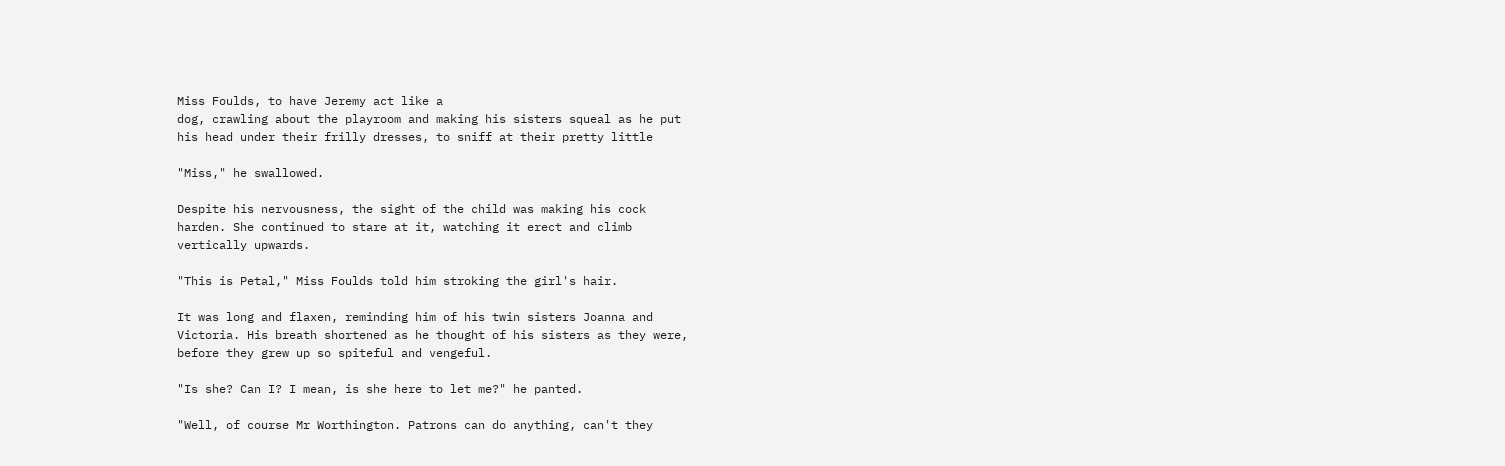Miss Foulds, to have Jeremy act like a
dog, crawling about the playroom and making his sisters squeal as he put
his head under their frilly dresses, to sniff at their pretty little

"Miss," he swallowed.

Despite his nervousness, the sight of the child was making his cock
harden. She continued to stare at it, watching it erect and climb
vertically upwards.

"This is Petal," Miss Foulds told him stroking the girl's hair.

It was long and flaxen, reminding him of his twin sisters Joanna and
Victoria. His breath shortened as he thought of his sisters as they were,
before they grew up so spiteful and vengeful.

"Is she? Can I? I mean, is she here to let me?" he panted.

"Well, of course Mr Worthington. Patrons can do anything, can't they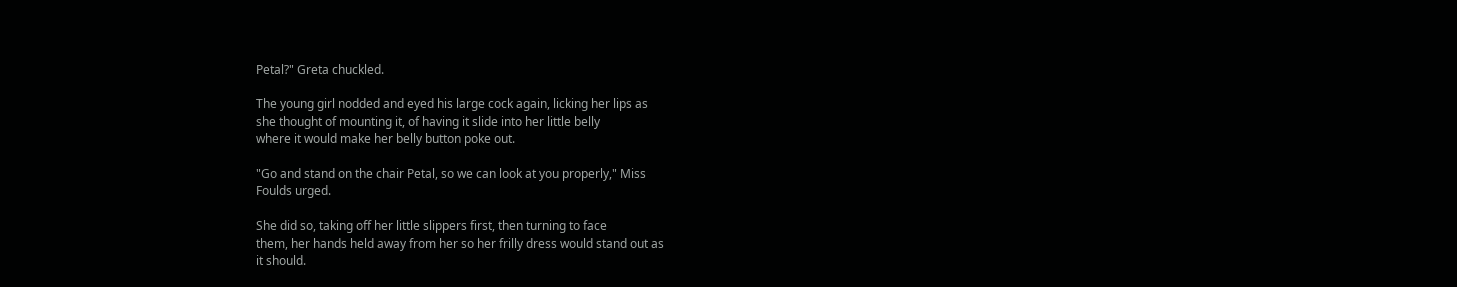Petal?" Greta chuckled.

The young girl nodded and eyed his large cock again, licking her lips as
she thought of mounting it, of having it slide into her little belly
where it would make her belly button poke out.

"Go and stand on the chair Petal, so we can look at you properly," Miss
Foulds urged.

She did so, taking off her little slippers first, then turning to face
them, her hands held away from her so her frilly dress would stand out as
it should.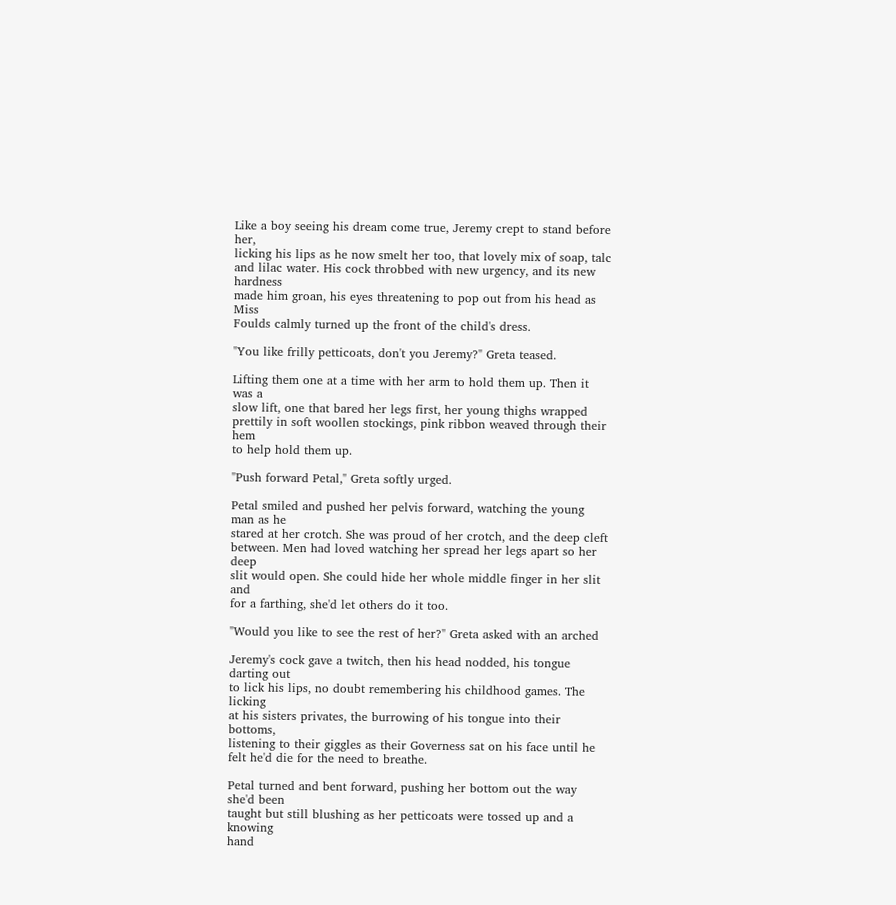Like a boy seeing his dream come true, Jeremy crept to stand before her,
licking his lips as he now smelt her too, that lovely mix of soap, talc
and lilac water. His cock throbbed with new urgency, and its new hardness
made him groan, his eyes threatening to pop out from his head as Miss
Foulds calmly turned up the front of the child's dress.

"You like frilly petticoats, don't you Jeremy?" Greta teased.

Lifting them one at a time with her arm to hold them up. Then it was a
slow lift, one that bared her legs first, her young thighs wrapped
prettily in soft woollen stockings, pink ribbon weaved through their hem
to help hold them up.

"Push forward Petal," Greta softly urged.

Petal smiled and pushed her pelvis forward, watching the young man as he
stared at her crotch. She was proud of her crotch, and the deep cleft
between. Men had loved watching her spread her legs apart so her deep
slit would open. She could hide her whole middle finger in her slit and
for a farthing, she'd let others do it too.

"Would you like to see the rest of her?" Greta asked with an arched

Jeremy's cock gave a twitch, then his head nodded, his tongue darting out
to lick his lips, no doubt remembering his childhood games. The licking
at his sisters privates, the burrowing of his tongue into their bottoms,
listening to their giggles as their Governess sat on his face until he
felt he'd die for the need to breathe.

Petal turned and bent forward, pushing her bottom out the way she'd been
taught but still blushing as her petticoats were tossed up and a knowing
hand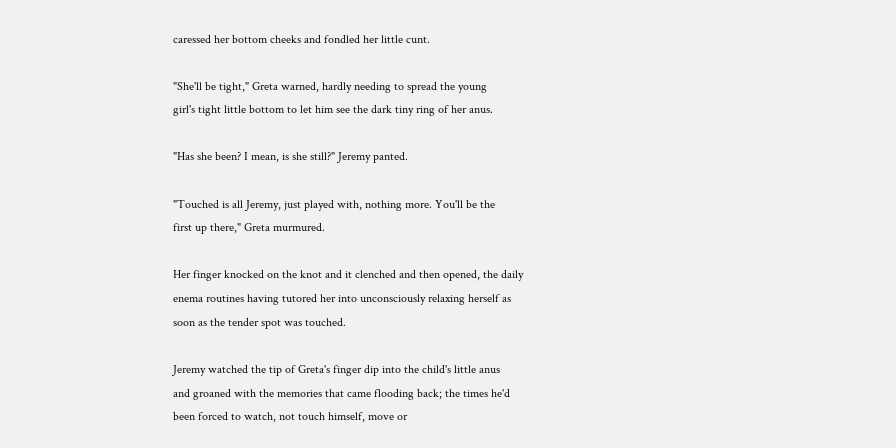caressed her bottom cheeks and fondled her little cunt.

"She'll be tight," Greta warned, hardly needing to spread the young
girl's tight little bottom to let him see the dark tiny ring of her anus.

"Has she been? I mean, is she still?" Jeremy panted.

"Touched is all Jeremy, just played with, nothing more. You'll be the
first up there," Greta murmured.

Her finger knocked on the knot and it clenched and then opened, the daily
enema routines having tutored her into unconsciously relaxing herself as
soon as the tender spot was touched.

Jeremy watched the tip of Greta's finger dip into the child's little anus
and groaned with the memories that came flooding back; the times he'd
been forced to watch, not touch himself, move or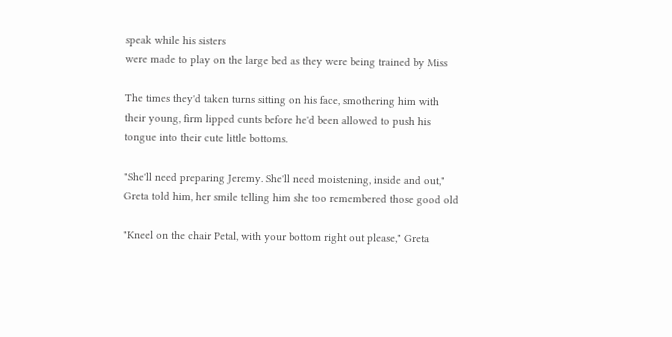speak while his sisters
were made to play on the large bed as they were being trained by Miss

The times they'd taken turns sitting on his face, smothering him with
their young, firm lipped cunts before he'd been allowed to push his
tongue into their cute little bottoms.

"She'll need preparing Jeremy. She'll need moistening, inside and out,"
Greta told him, her smile telling him she too remembered those good old

"Kneel on the chair Petal, with your bottom right out please," Greta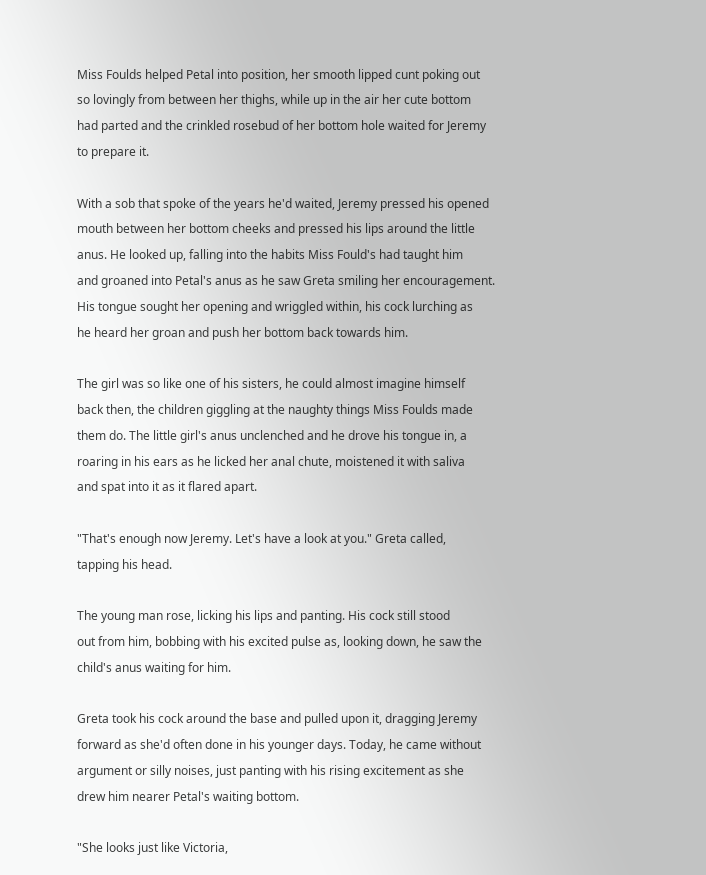Miss Foulds helped Petal into position, her smooth lipped cunt poking out
so lovingly from between her thighs, while up in the air her cute bottom
had parted and the crinkled rosebud of her bottom hole waited for Jeremy
to prepare it.

With a sob that spoke of the years he'd waited, Jeremy pressed his opened
mouth between her bottom cheeks and pressed his lips around the little
anus. He looked up, falling into the habits Miss Fould's had taught him
and groaned into Petal's anus as he saw Greta smiling her encouragement.
His tongue sought her opening and wriggled within, his cock lurching as
he heard her groan and push her bottom back towards him.

The girl was so like one of his sisters, he could almost imagine himself
back then, the children giggling at the naughty things Miss Foulds made
them do. The little girl's anus unclenched and he drove his tongue in, a
roaring in his ears as he licked her anal chute, moistened it with saliva
and spat into it as it flared apart.

"That's enough now Jeremy. Let's have a look at you." Greta called,
tapping his head.

The young man rose, licking his lips and panting. His cock still stood
out from him, bobbing with his excited pulse as, looking down, he saw the
child's anus waiting for him.

Greta took his cock around the base and pulled upon it, dragging Jeremy
forward as she'd often done in his younger days. Today, he came without
argument or silly noises, just panting with his rising excitement as she
drew him nearer Petal's waiting bottom.

"She looks just like Victoria,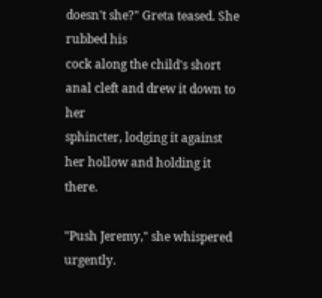doesn't she?" Greta teased. She rubbed his
cock along the child's short anal cleft and drew it down to her
sphincter, lodging it against her hollow and holding it there.

"Push Jeremy," she whispered urgently.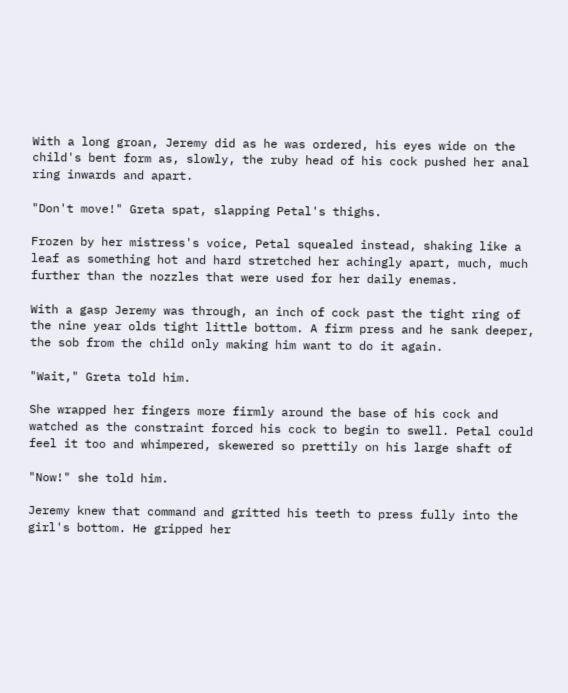With a long groan, Jeremy did as he was ordered, his eyes wide on the
child's bent form as, slowly, the ruby head of his cock pushed her anal
ring inwards and apart.

"Don't move!" Greta spat, slapping Petal's thighs.

Frozen by her mistress's voice, Petal squealed instead, shaking like a
leaf as something hot and hard stretched her achingly apart, much, much
further than the nozzles that were used for her daily enemas.

With a gasp Jeremy was through, an inch of cock past the tight ring of
the nine year olds tight little bottom. A firm press and he sank deeper,
the sob from the child only making him want to do it again.

"Wait," Greta told him.

She wrapped her fingers more firmly around the base of his cock and
watched as the constraint forced his cock to begin to swell. Petal could
feel it too and whimpered, skewered so prettily on his large shaft of

"Now!" she told him.

Jeremy knew that command and gritted his teeth to press fully into the
girl's bottom. He gripped her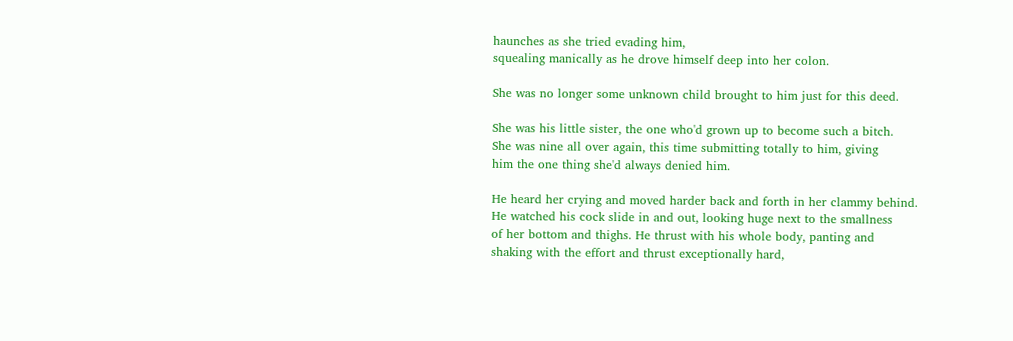haunches as she tried evading him,
squealing manically as he drove himself deep into her colon.

She was no longer some unknown child brought to him just for this deed.

She was his little sister, the one who'd grown up to become such a bitch.
She was nine all over again, this time submitting totally to him, giving
him the one thing she'd always denied him.

He heard her crying and moved harder back and forth in her clammy behind.
He watched his cock slide in and out, looking huge next to the smallness
of her bottom and thighs. He thrust with his whole body, panting and
shaking with the effort and thrust exceptionally hard,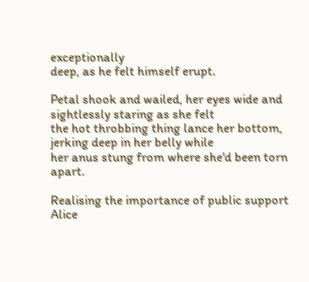exceptionally
deep, as he felt himself erupt.

Petal shook and wailed, her eyes wide and sightlessly staring as she felt
the hot throbbing thing lance her bottom, jerking deep in her belly while
her anus stung from where she'd been torn apart.

Realising the importance of public support Alice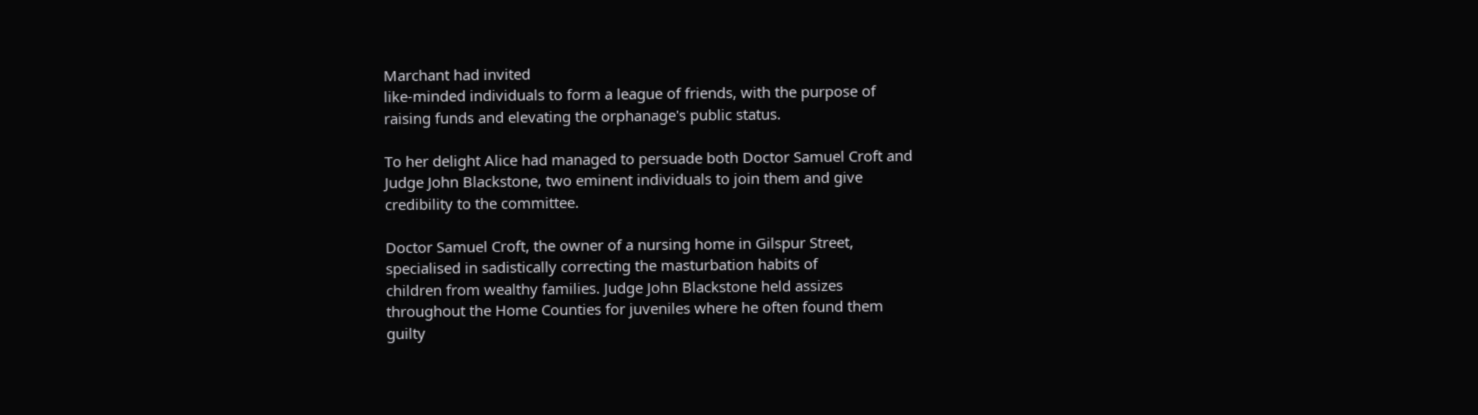Marchant had invited
like-minded individuals to form a league of friends, with the purpose of
raising funds and elevating the orphanage's public status.

To her delight Alice had managed to persuade both Doctor Samuel Croft and
Judge John Blackstone, two eminent individuals to join them and give
credibility to the committee.

Doctor Samuel Croft, the owner of a nursing home in Gilspur Street,
specialised in sadistically correcting the masturbation habits of
children from wealthy families. Judge John Blackstone held assizes
throughout the Home Counties for juveniles where he often found them
guilty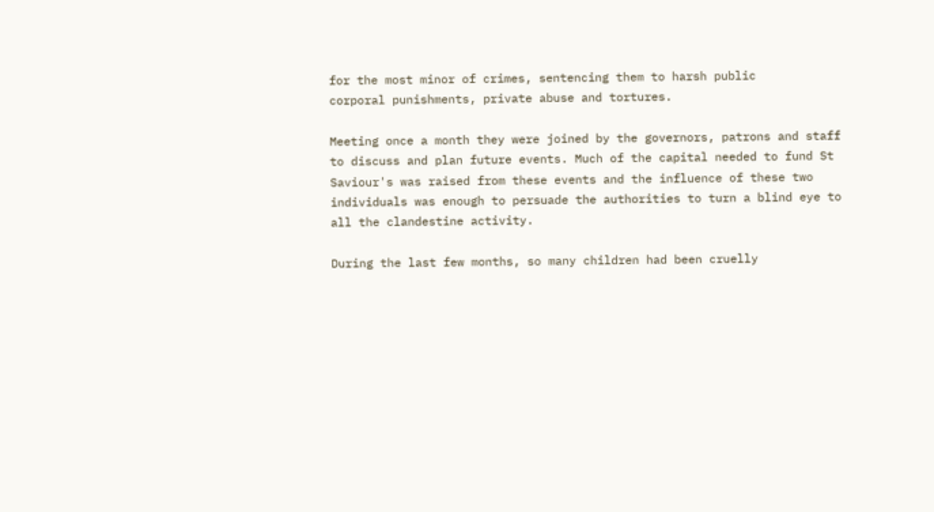for the most minor of crimes, sentencing them to harsh public
corporal punishments, private abuse and tortures.

Meeting once a month they were joined by the governors, patrons and staff
to discuss and plan future events. Much of the capital needed to fund St
Saviour's was raised from these events and the influence of these two
individuals was enough to persuade the authorities to turn a blind eye to
all the clandestine activity.

During the last few months, so many children had been cruelly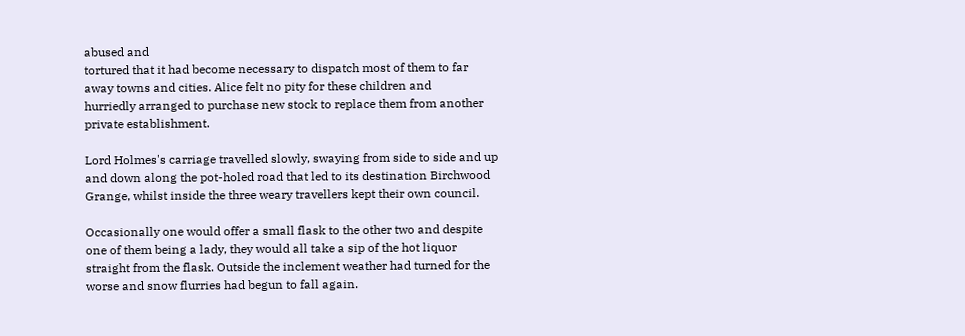abused and
tortured that it had become necessary to dispatch most of them to far
away towns and cities. Alice felt no pity for these children and
hurriedly arranged to purchase new stock to replace them from another
private establishment.

Lord Holmes's carriage travelled slowly, swaying from side to side and up
and down along the pot-holed road that led to its destination Birchwood
Grange, whilst inside the three weary travellers kept their own council.

Occasionally one would offer a small flask to the other two and despite
one of them being a lady, they would all take a sip of the hot liquor
straight from the flask. Outside the inclement weather had turned for the
worse and snow flurries had begun to fall again.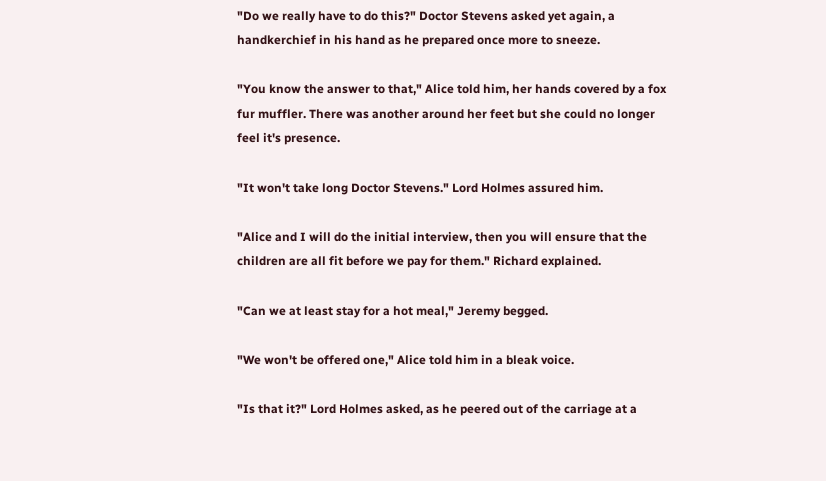"Do we really have to do this?" Doctor Stevens asked yet again, a
handkerchief in his hand as he prepared once more to sneeze.

"You know the answer to that," Alice told him, her hands covered by a fox
fur muffler. There was another around her feet but she could no longer
feel it's presence.

"It won't take long Doctor Stevens." Lord Holmes assured him.

"Alice and I will do the initial interview, then you will ensure that the
children are all fit before we pay for them." Richard explained.

"Can we at least stay for a hot meal," Jeremy begged.

"We won't be offered one," Alice told him in a bleak voice.

"Is that it?" Lord Holmes asked, as he peered out of the carriage at a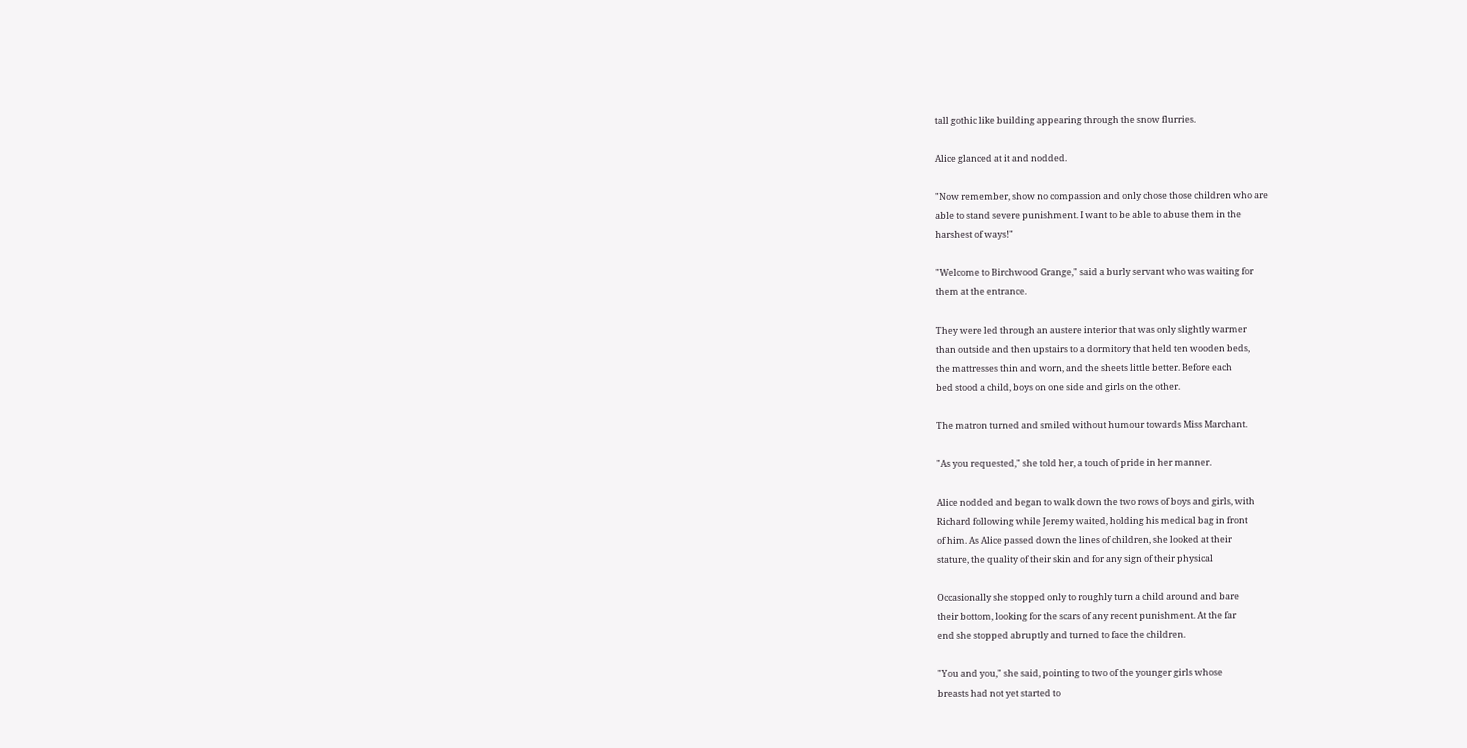tall gothic like building appearing through the snow flurries.

Alice glanced at it and nodded.

"Now remember, show no compassion and only chose those children who are
able to stand severe punishment. I want to be able to abuse them in the
harshest of ways!"

"Welcome to Birchwood Grange," said a burly servant who was waiting for
them at the entrance.

They were led through an austere interior that was only slightly warmer
than outside and then upstairs to a dormitory that held ten wooden beds,
the mattresses thin and worn, and the sheets little better. Before each
bed stood a child, boys on one side and girls on the other.

The matron turned and smiled without humour towards Miss Marchant.

"As you requested," she told her, a touch of pride in her manner.

Alice nodded and began to walk down the two rows of boys and girls, with
Richard following while Jeremy waited, holding his medical bag in front
of him. As Alice passed down the lines of children, she looked at their
stature, the quality of their skin and for any sign of their physical

Occasionally she stopped only to roughly turn a child around and bare
their bottom, looking for the scars of any recent punishment. At the far
end she stopped abruptly and turned to face the children.

"You and you," she said, pointing to two of the younger girls whose
breasts had not yet started to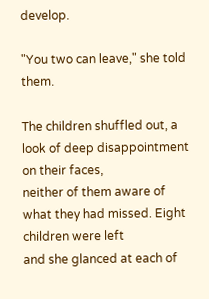develop.

"You two can leave," she told them.

The children shuffled out, a look of deep disappointment on their faces,
neither of them aware of what they had missed. Eight children were left
and she glanced at each of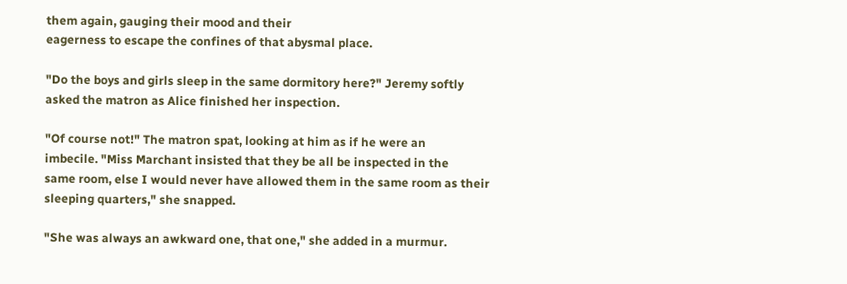them again, gauging their mood and their
eagerness to escape the confines of that abysmal place.

"Do the boys and girls sleep in the same dormitory here?" Jeremy softly
asked the matron as Alice finished her inspection.

"Of course not!" The matron spat, looking at him as if he were an
imbecile. "Miss Marchant insisted that they be all be inspected in the
same room, else I would never have allowed them in the same room as their
sleeping quarters," she snapped.

"She was always an awkward one, that one," she added in a murmur.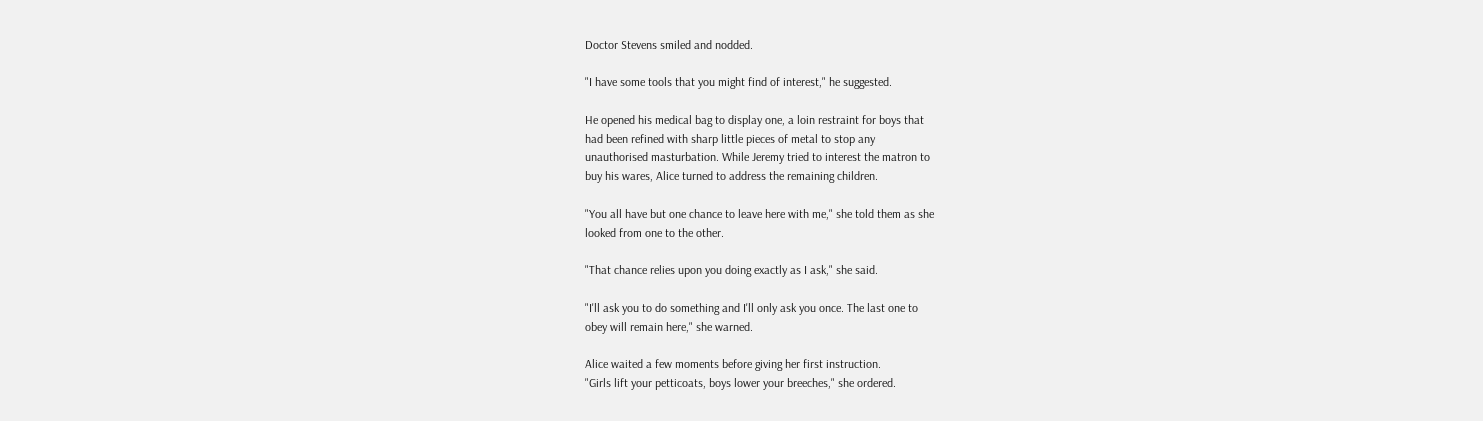Doctor Stevens smiled and nodded.

"I have some tools that you might find of interest," he suggested.

He opened his medical bag to display one, a loin restraint for boys that
had been refined with sharp little pieces of metal to stop any
unauthorised masturbation. While Jeremy tried to interest the matron to
buy his wares, Alice turned to address the remaining children.

"You all have but one chance to leave here with me," she told them as she
looked from one to the other.

"That chance relies upon you doing exactly as I ask," she said.

"I'll ask you to do something and I'll only ask you once. The last one to
obey will remain here," she warned.

Alice waited a few moments before giving her first instruction.
"Girls lift your petticoats, boys lower your breeches," she ordered.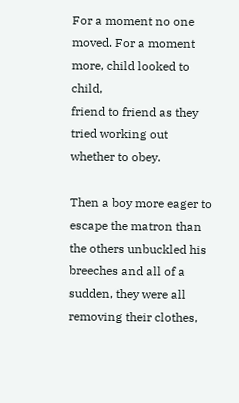For a moment no one moved. For a moment more, child looked to child,
friend to friend as they tried working out whether to obey.

Then a boy more eager to escape the matron than the others unbuckled his
breeches and all of a sudden, they were all removing their clothes,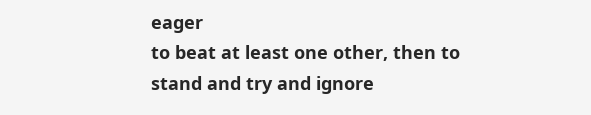eager
to beat at least one other, then to stand and try and ignore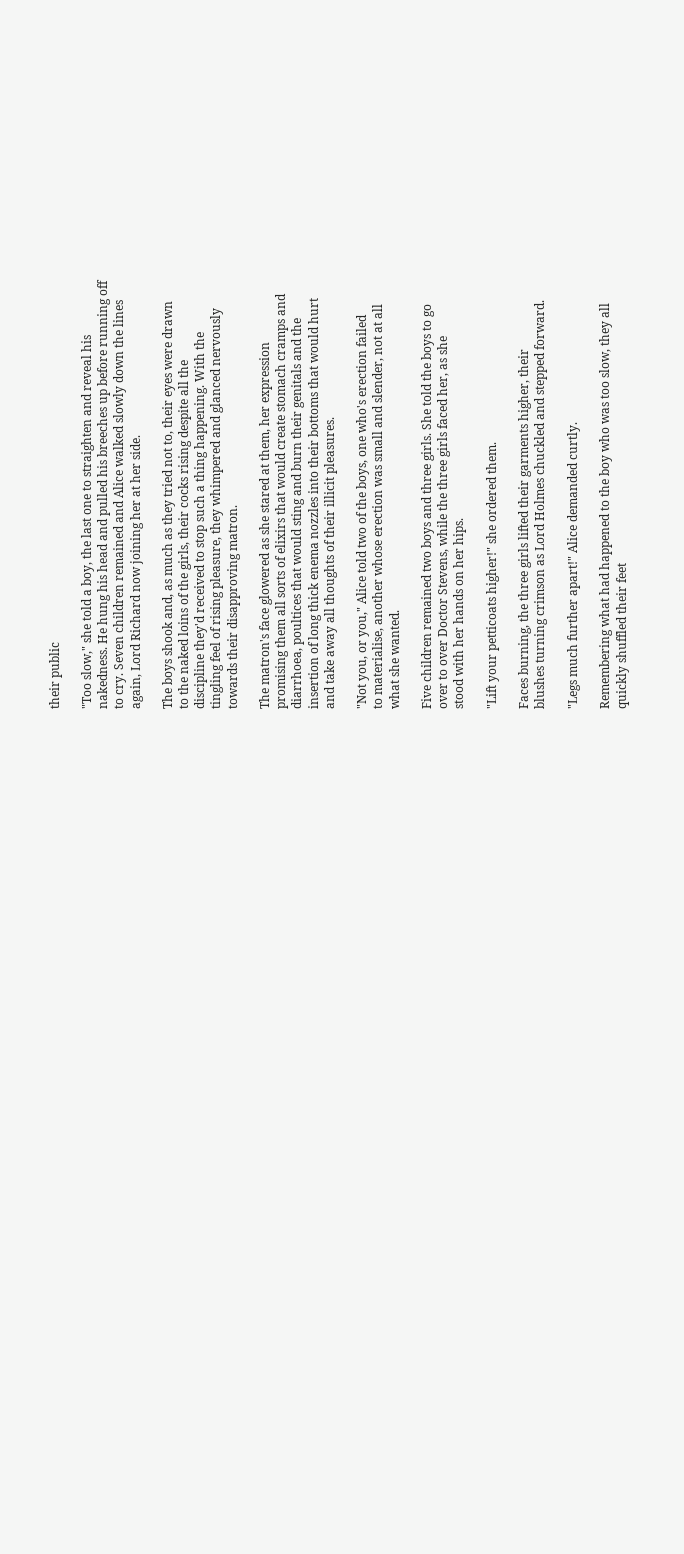their public

"Too slow," she told a boy, the last one to straighten and reveal his
nakedness. He hung his head and pulled his breeches up before running off
to cry. Seven children remained and Alice walked slowly down the lines
again, Lord Richard now joining her at her side.

The boys shook and, as much as they tried not to, their eyes were drawn
to the naked loins of the girls, their cocks rising despite all the
discipline they'd received to stop such a thing happening. With the
tingling feel of rising pleasure, they whimpered and glanced nervously
towards their disapproving matron.

The matron's face glowered as she stared at them, her expression
promising them all sorts of elixirs that would create stomach cramps and
diarrhoea, poultices that would sting and burn their genitals and the
insertion of long thick enema nozzles into their bottoms that would hurt
and take away all thoughts of their illicit pleasures.

"Not you, or you," Alice told two of the boys, one who's erection failed
to materialise, another whose erection was small and slender, not at all
what she wanted.

Five children remained two boys and three girls. She told the boys to go
over to over Doctor Stevens, while the three girls faced her, as she
stood with her hands on her hips.

"Lift your petticoats higher!" she ordered them.

Faces burning, the three girls lifted their garments higher, their
blushes turning crimson as Lord Holmes chuckled and stepped forward.

"Legs much further apart!" Alice demanded curtly.

Remembering what had happened to the boy who was too slow, they all
quickly shuffled their feet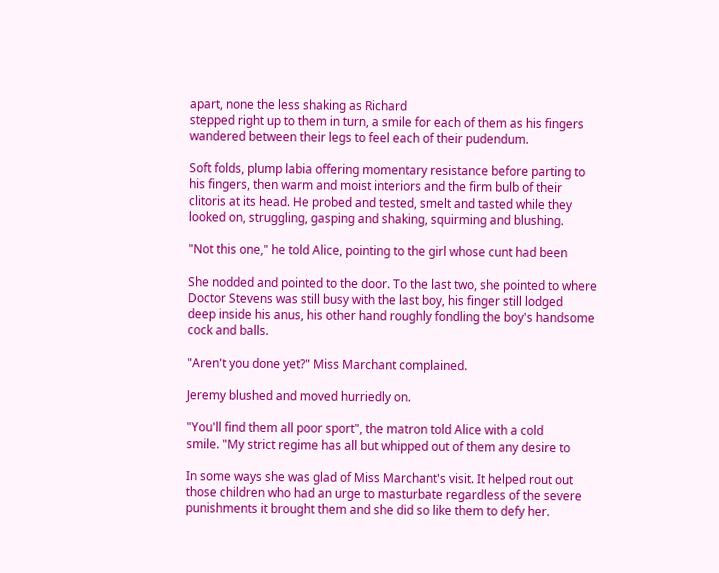apart, none the less shaking as Richard
stepped right up to them in turn, a smile for each of them as his fingers
wandered between their legs to feel each of their pudendum.

Soft folds, plump labia offering momentary resistance before parting to
his fingers, then warm and moist interiors and the firm bulb of their
clitoris at its head. He probed and tested, smelt and tasted while they
looked on, struggling, gasping and shaking, squirming and blushing.

"Not this one," he told Alice, pointing to the girl whose cunt had been

She nodded and pointed to the door. To the last two, she pointed to where
Doctor Stevens was still busy with the last boy, his finger still lodged
deep inside his anus, his other hand roughly fondling the boy's handsome
cock and balls.

"Aren't you done yet?" Miss Marchant complained.

Jeremy blushed and moved hurriedly on.

"You'll find them all poor sport", the matron told Alice with a cold
smile. "My strict regime has all but whipped out of them any desire to

In some ways she was glad of Miss Marchant's visit. It helped rout out
those children who had an urge to masturbate regardless of the severe
punishments it brought them and she did so like them to defy her.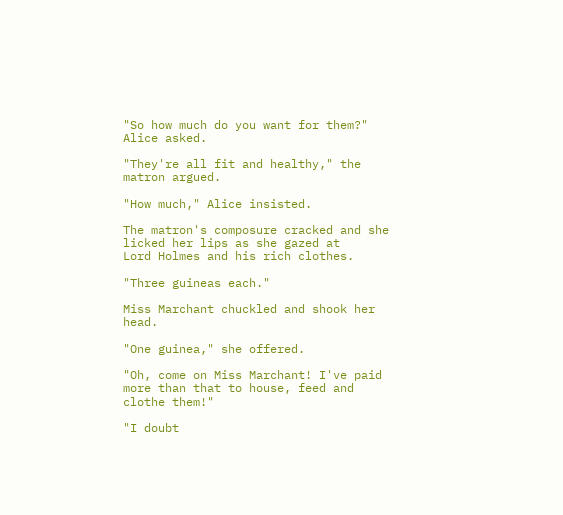"So how much do you want for them?" Alice asked.

"They're all fit and healthy," the matron argued.

"How much," Alice insisted.

The matron's composure cracked and she licked her lips as she gazed at
Lord Holmes and his rich clothes.

"Three guineas each."

Miss Marchant chuckled and shook her head.

"One guinea," she offered.

"Oh, come on Miss Marchant! I've paid more than that to house, feed and
clothe them!"

"I doubt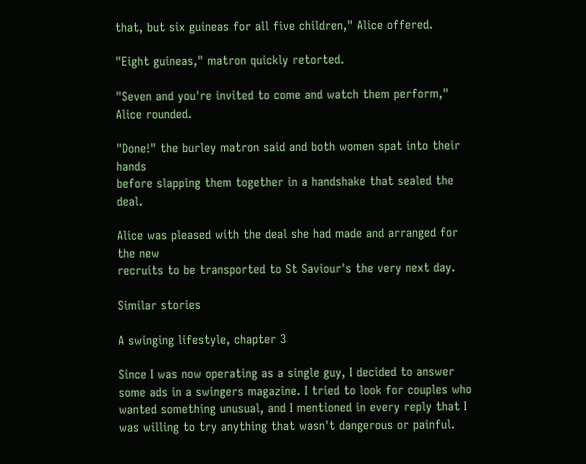that, but six guineas for all five children," Alice offered.

"Eight guineas," matron quickly retorted.

"Seven and you're invited to come and watch them perform," Alice rounded.

"Done!" the burley matron said and both women spat into their hands
before slapping them together in a handshake that sealed the deal.

Alice was pleased with the deal she had made and arranged for the new
recruits to be transported to St Saviour's the very next day.

Similar stories

A swinging lifestyle, chapter 3

Since I was now operating as a single guy, I decided to answer some ads in a swingers magazine. I tried to look for couples who wanted something unusual, and I mentioned in every reply that I was willing to try anything that wasn't dangerous or painful.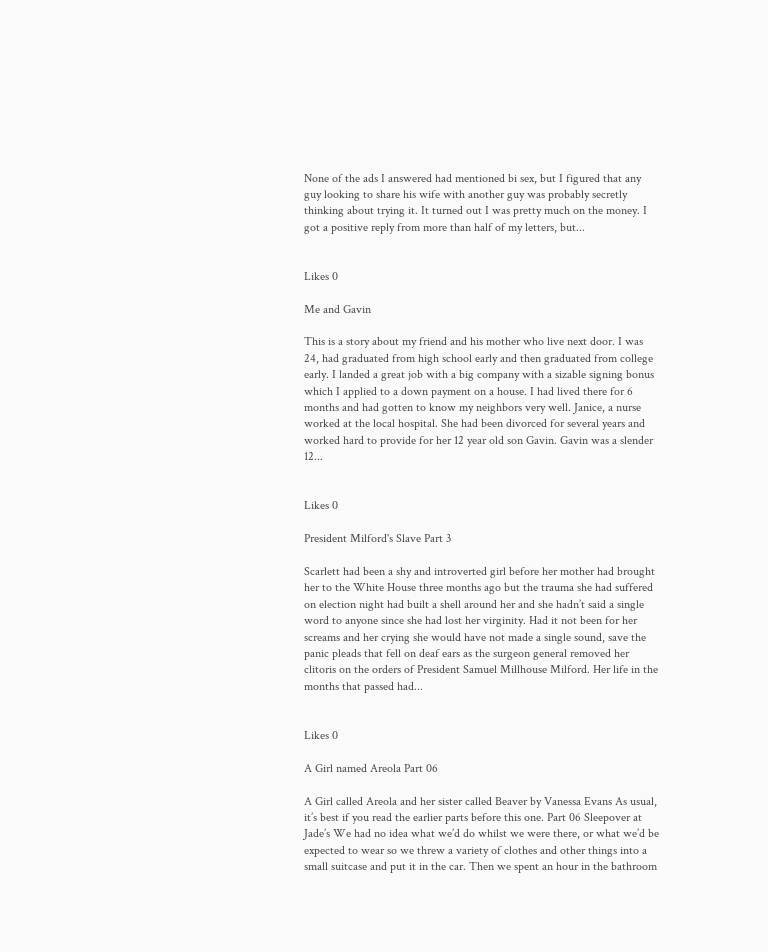None of the ads I answered had mentioned bi sex, but I figured that any guy looking to share his wife with another guy was probably secretly thinking about trying it. It turned out I was pretty much on the money. I got a positive reply from more than half of my letters, but...


Likes 0

Me and Gavin

This is a story about my friend and his mother who live next door. I was 24, had graduated from high school early and then graduated from college early. I landed a great job with a big company with a sizable signing bonus which I applied to a down payment on a house. I had lived there for 6 months and had gotten to know my neighbors very well. Janice, a nurse worked at the local hospital. She had been divorced for several years and worked hard to provide for her 12 year old son Gavin. Gavin was a slender 12...


Likes 0

President Milford's Slave Part 3

Scarlett had been a shy and introverted girl before her mother had brought her to the White House three months ago but the trauma she had suffered on election night had built a shell around her and she hadn’t said a single word to anyone since she had lost her virginity. Had it not been for her screams and her crying she would have not made a single sound, save the panic pleads that fell on deaf ears as the surgeon general removed her clitoris on the orders of President Samuel Millhouse Milford. Her life in the months that passed had...


Likes 0

A Girl named Areola Part 06

A Girl called Areola and her sister called Beaver by Vanessa Evans As usual, it’s best if you read the earlier parts before this one. Part 06 Sleepover at Jade’s We had no idea what we’d do whilst we were there, or what we’d be expected to wear so we threw a variety of clothes and other things into a small suitcase and put it in the car. Then we spent an hour in the bathroom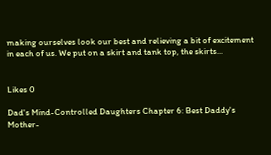making ourselves look our best and relieving a bit of excitement in each of us. We put on a skirt and tank top, the skirts...


Likes 0

Dad's Mind-Controlled Daughters Chapter 6: Best Daddy's Mother-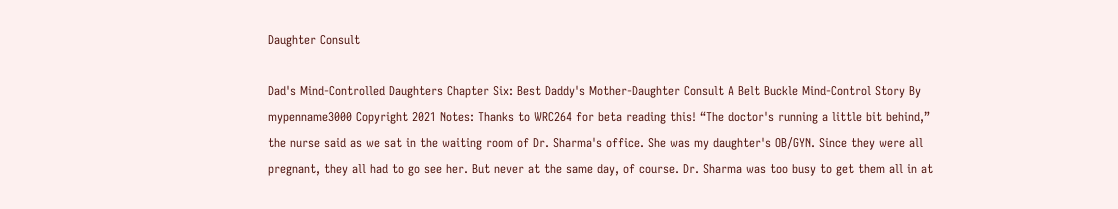Daughter Consult

Dad's Mind-Controlled Daughters Chapter Six: Best Daddy's Mother-Daughter Consult A Belt Buckle Mind-Control Story By mypenname3000 Copyright 2021 Notes: Thanks to WRC264 for beta reading this! “The doctor's running a little bit behind,” the nurse said as we sat in the waiting room of Dr. Sharma's office. She was my daughter's OB/GYN. Since they were all pregnant, they all had to go see her. But never at the same day, of course. Dr. Sharma was too busy to get them all in at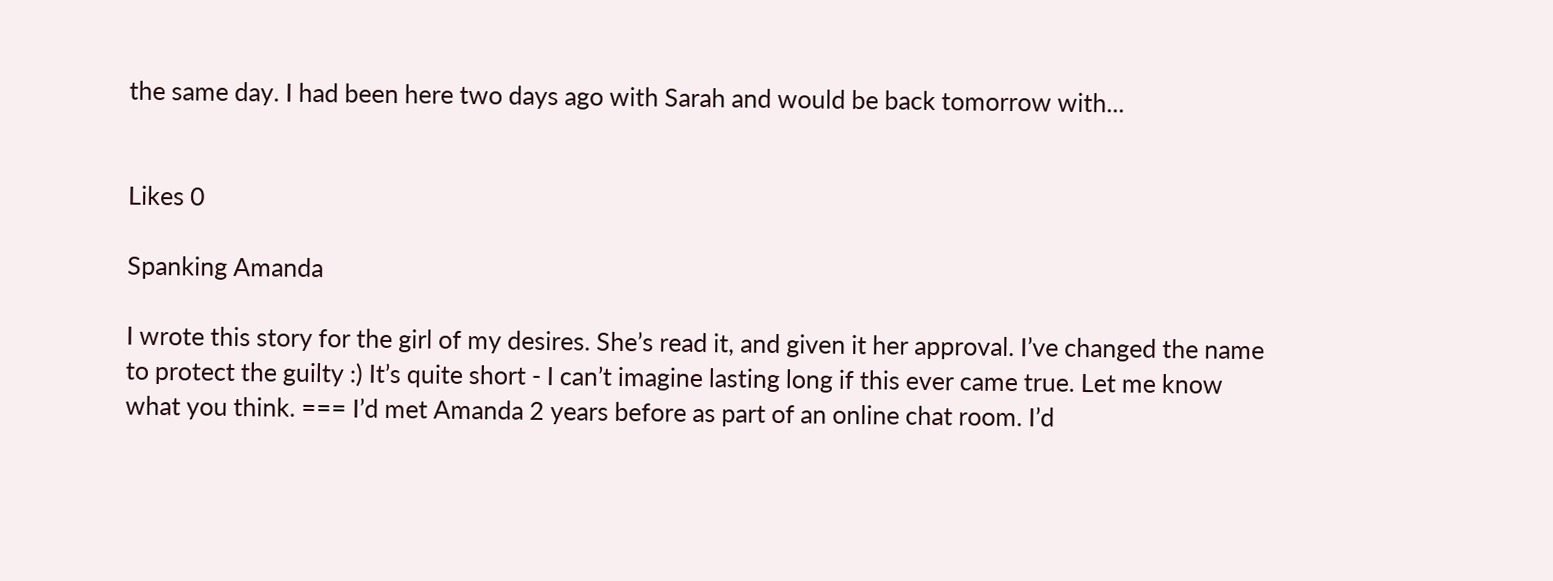the same day. I had been here two days ago with Sarah and would be back tomorrow with...


Likes 0

Spanking Amanda

I wrote this story for the girl of my desires. She’s read it, and given it her approval. I’ve changed the name to protect the guilty :) It’s quite short - I can’t imagine lasting long if this ever came true. Let me know what you think. === I’d met Amanda 2 years before as part of an online chat room. I’d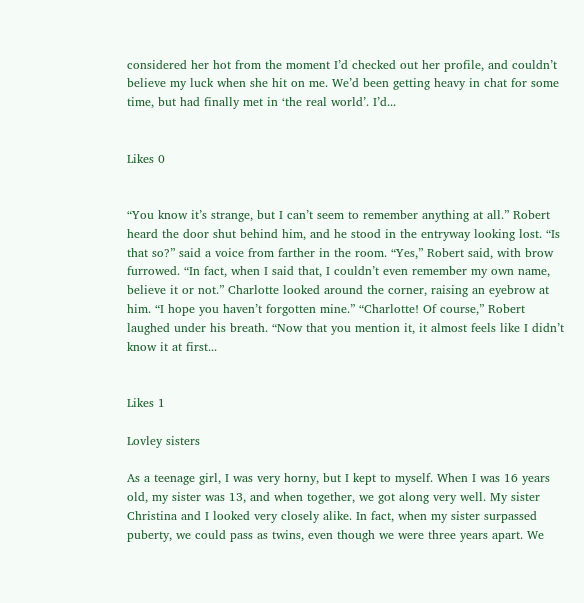considered her hot from the moment I’d checked out her profile, and couldn’t believe my luck when she hit on me. We’d been getting heavy in chat for some time, but had finally met in ‘the real world’. I’d...


Likes 0


“You know it’s strange, but I can’t seem to remember anything at all.” Robert heard the door shut behind him, and he stood in the entryway looking lost. “Is that so?” said a voice from farther in the room. “Yes,” Robert said, with brow furrowed. “In fact, when I said that, I couldn’t even remember my own name, believe it or not.” Charlotte looked around the corner, raising an eyebrow at him. “I hope you haven’t forgotten mine.” “Charlotte! Of course,” Robert laughed under his breath. “Now that you mention it, it almost feels like I didn’t know it at first...


Likes 1

Lovley sisters

As a teenage girl, I was very horny, but I kept to myself. When I was 16 years old, my sister was 13, and when together, we got along very well. My sister Christina and I looked very closely alike. In fact, when my sister surpassed puberty, we could pass as twins, even though we were three years apart. We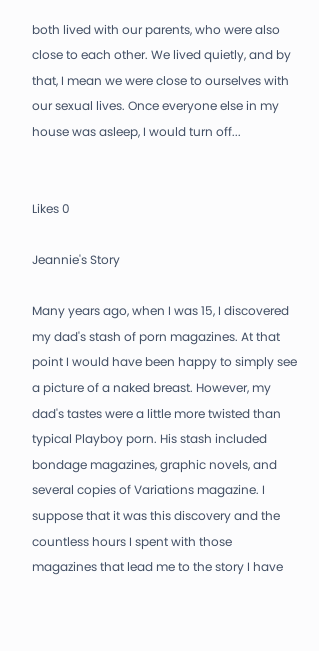both lived with our parents, who were also close to each other. We lived quietly, and by that, I mean we were close to ourselves with our sexual lives. Once everyone else in my house was asleep, I would turn off...


Likes 0

Jeannie's Story

Many years ago, when I was 15, I discovered my dad's stash of porn magazines. At that point I would have been happy to simply see a picture of a naked breast. However, my dad's tastes were a little more twisted than typical Playboy porn. His stash included bondage magazines, graphic novels, and several copies of Variations magazine. I suppose that it was this discovery and the countless hours I spent with those magazines that lead me to the story I have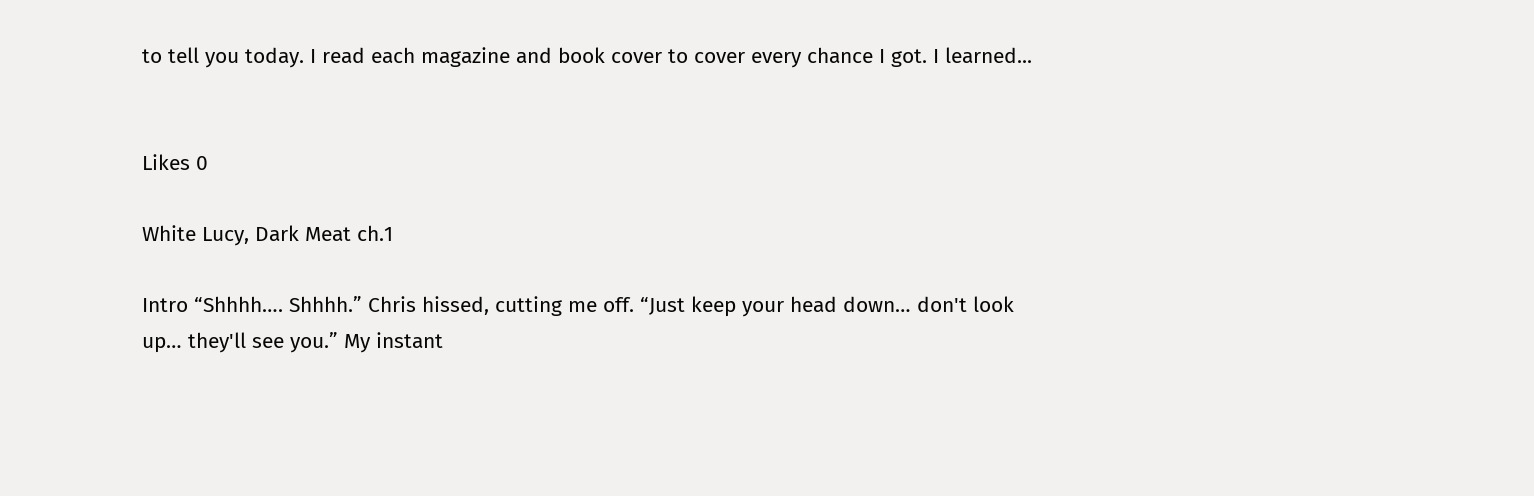to tell you today. I read each magazine and book cover to cover every chance I got. I learned...


Likes 0

White Lucy, Dark Meat ch.1

Intro “Shhhh…. Shhhh.” Chris hissed, cutting me off. “Just keep your head down… don't look up… they'll see you.” My instant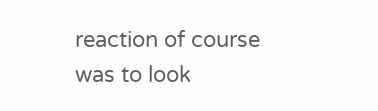reaction of course was to look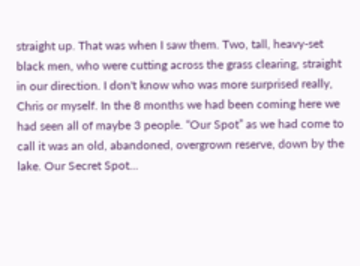straight up. That was when I saw them. Two, tall, heavy-set black men, who were cutting across the grass clearing, straight in our direction. I don't know who was more surprised really, Chris or myself. In the 8 months we had been coming here we had seen all of maybe 3 people. “Our Spot” as we had come to call it was an old, abandoned, overgrown reserve, down by the lake. Our Secret Spot...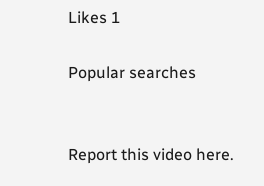Likes 1

Popular searches


Report this video here.